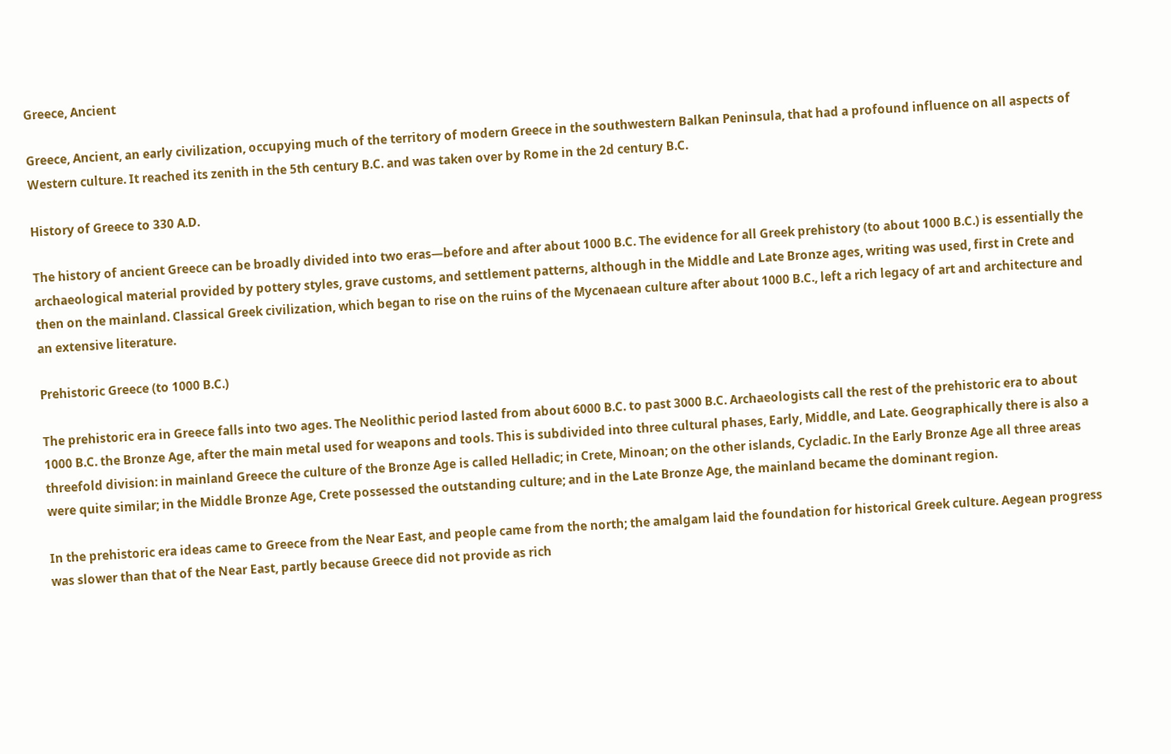Greece, Ancient

Greece, Ancient, an early civilization, occupying much of the territory of modern Greece in the southwestern Balkan Peninsula, that had a profound influence on all aspects of Western culture. It reached its zenith in the 5th century B.C. and was taken over by Rome in the 2d century B.C.

History of Greece to 330 A.D.

The history of ancient Greece can be broadly divided into two eras—before and after about 1000 B.C. The evidence for all Greek prehistory (to about 1000 B.C.) is essentially the archaeological material provided by pottery styles, grave customs, and settlement patterns, although in the Middle and Late Bronze ages, writing was used, first in Crete and then on the mainland. Classical Greek civilization, which began to rise on the ruins of the Mycenaean culture after about 1000 B.C., left a rich legacy of art and architecture and an extensive literature.

Prehistoric Greece (to 1000 B.C.)

The prehistoric era in Greece falls into two ages. The Neolithic period lasted from about 6000 B.C. to past 3000 B.C. Archaeologists call the rest of the prehistoric era to about 1000 B.C. the Bronze Age, after the main metal used for weapons and tools. This is subdivided into three cultural phases, Early, Middle, and Late. Geographically there is also a threefold division: in mainland Greece the culture of the Bronze Age is called Helladic; in Crete, Minoan; on the other islands, Cycladic. In the Early Bronze Age all three areas were quite similar; in the Middle Bronze Age, Crete possessed the outstanding culture; and in the Late Bronze Age, the mainland became the dominant region.

In the prehistoric era ideas came to Greece from the Near East, and people came from the north; the amalgam laid the foundation for historical Greek culture. Aegean progress was slower than that of the Near East, partly because Greece did not provide as rich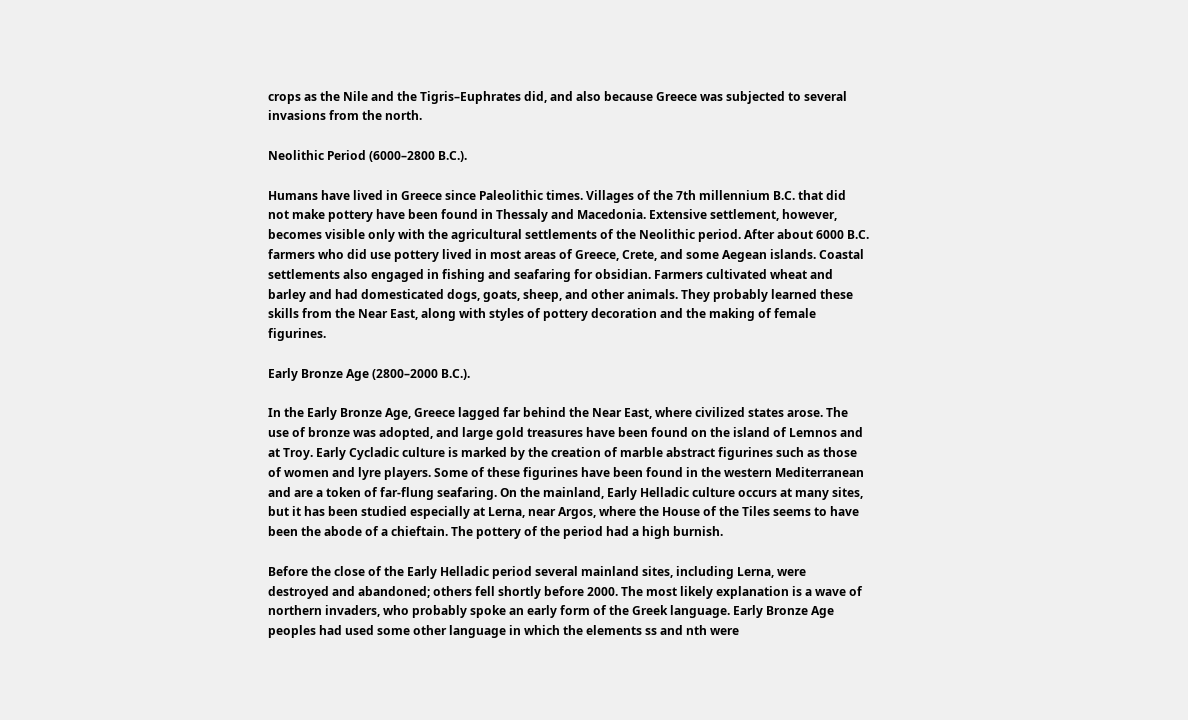crops as the Nile and the Tigris–Euphrates did, and also because Greece was subjected to several invasions from the north.

Neolithic Period (6000–2800 B.C.).

Humans have lived in Greece since Paleolithic times. Villages of the 7th millennium B.C. that did not make pottery have been found in Thessaly and Macedonia. Extensive settlement, however, becomes visible only with the agricultural settlements of the Neolithic period. After about 6000 B.C. farmers who did use pottery lived in most areas of Greece, Crete, and some Aegean islands. Coastal settlements also engaged in fishing and seafaring for obsidian. Farmers cultivated wheat and barley and had domesticated dogs, goats, sheep, and other animals. They probably learned these skills from the Near East, along with styles of pottery decoration and the making of female figurines.

Early Bronze Age (2800–2000 B.C.).

In the Early Bronze Age, Greece lagged far behind the Near East, where civilized states arose. The use of bronze was adopted, and large gold treasures have been found on the island of Lemnos and at Troy. Early Cycladic culture is marked by the creation of marble abstract figurines such as those of women and lyre players. Some of these figurines have been found in the western Mediterranean and are a token of far-flung seafaring. On the mainland, Early Helladic culture occurs at many sites, but it has been studied especially at Lerna, near Argos, where the House of the Tiles seems to have been the abode of a chieftain. The pottery of the period had a high burnish.

Before the close of the Early Helladic period several mainland sites, including Lerna, were destroyed and abandoned; others fell shortly before 2000. The most likely explanation is a wave of northern invaders, who probably spoke an early form of the Greek language. Early Bronze Age peoples had used some other language in which the elements ss and nth were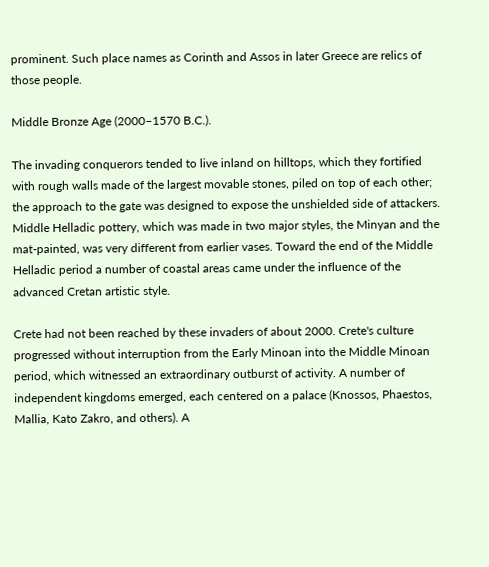prominent. Such place names as Corinth and Assos in later Greece are relics of those people.

Middle Bronze Age (2000–1570 B.C.).

The invading conquerors tended to live inland on hilltops, which they fortified with rough walls made of the largest movable stones, piled on top of each other; the approach to the gate was designed to expose the unshielded side of attackers. Middle Helladic pottery, which was made in two major styles, the Minyan and the mat-painted, was very different from earlier vases. Toward the end of the Middle Helladic period a number of coastal areas came under the influence of the advanced Cretan artistic style.

Crete had not been reached by these invaders of about 2000. Crete's culture progressed without interruption from the Early Minoan into the Middle Minoan period, which witnessed an extraordinary outburst of activity. A number of independent kingdoms emerged, each centered on a palace (Knossos, Phaestos, Mallia, Kato Zakro, and others). A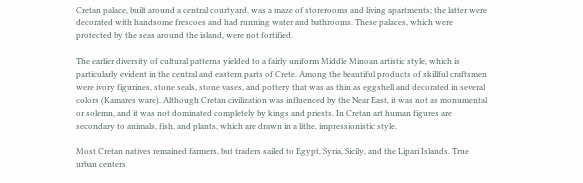Cretan palace, built around a central courtyard, was a maze of storerooms and living apartments; the latter were decorated with handsome frescoes and had running water and bathrooms. These palaces, which were protected by the seas around the island, were not fortified.

The earlier diversity of cultural patterns yielded to a fairly uniform Middle Minoan artistic style, which is particularly evident in the central and eastern parts of Crete. Among the beautiful products of skillful craftsmen were ivory figurines, stone seals, stone vases, and pottery that was as thin as eggshell and decorated in several colors (Kamares ware). Although Cretan civilization was influenced by the Near East, it was not as monumental or solemn, and it was not dominated completely by kings and priests. In Cretan art human figures are secondary to animals, fish, and plants, which are drawn in a lithe, impressionistic style.

Most Cretan natives remained farmers, but traders sailed to Egypt, Syria, Sicily, and the Lipari Islands. True urban centers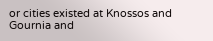or cities existed at Knossos and Gournia and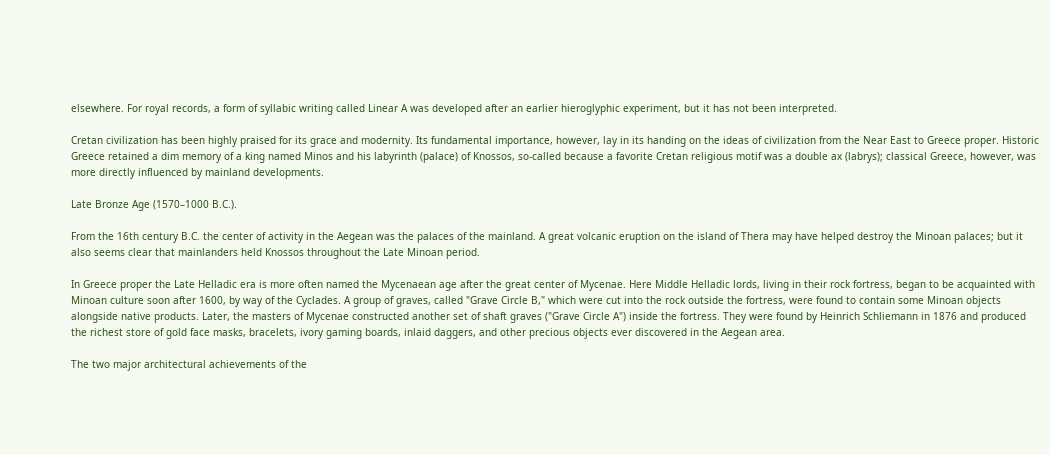elsewhere. For royal records, a form of syllabic writing called Linear A was developed after an earlier hieroglyphic experiment, but it has not been interpreted.

Cretan civilization has been highly praised for its grace and modernity. Its fundamental importance, however, lay in its handing on the ideas of civilization from the Near East to Greece proper. Historic Greece retained a dim memory of a king named Minos and his labyrinth (palace) of Knossos, so-called because a favorite Cretan religious motif was a double ax (labrys); classical Greece, however, was more directly influenced by mainland developments.

Late Bronze Age (1570–1000 B.C.).

From the 16th century B.C. the center of activity in the Aegean was the palaces of the mainland. A great volcanic eruption on the island of Thera may have helped destroy the Minoan palaces; but it also seems clear that mainlanders held Knossos throughout the Late Minoan period.

In Greece proper the Late Helladic era is more often named the Mycenaean age after the great center of Mycenae. Here Middle Helladic lords, living in their rock fortress, began to be acquainted with Minoan culture soon after 1600, by way of the Cyclades. A group of graves, called "Grave Circle B," which were cut into the rock outside the fortress, were found to contain some Minoan objects alongside native products. Later, the masters of Mycenae constructed another set of shaft graves ("Grave Circle A") inside the fortress. They were found by Heinrich Schliemann in 1876 and produced the richest store of gold face masks, bracelets, ivory gaming boards, inlaid daggers, and other precious objects ever discovered in the Aegean area.

The two major architectural achievements of the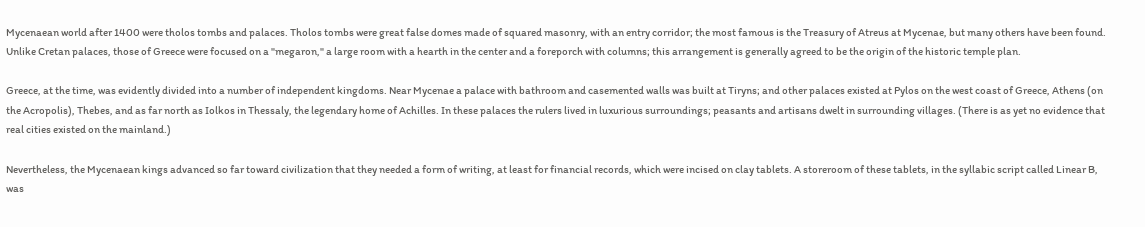Mycenaean world after 1400 were tholos tombs and palaces. Tholos tombs were great false domes made of squared masonry, with an entry corridor; the most famous is the Treasury of Atreus at Mycenae, but many others have been found. Unlike Cretan palaces, those of Greece were focused on a "megaron," a large room with a hearth in the center and a foreporch with columns; this arrangement is generally agreed to be the origin of the historic temple plan.

Greece, at the time, was evidently divided into a number of independent kingdoms. Near Mycenae a palace with bathroom and casemented walls was built at Tiryns; and other palaces existed at Pylos on the west coast of Greece, Athens (on the Acropolis), Thebes, and as far north as Iolkos in Thessaly, the legendary home of Achilles. In these palaces the rulers lived in luxurious surroundings; peasants and artisans dwelt in surrounding villages. (There is as yet no evidence that real cities existed on the mainland.)

Nevertheless, the Mycenaean kings advanced so far toward civilization that they needed a form of writing, at least for financial records, which were incised on clay tablets. A storeroom of these tablets, in the syllabic script called Linear B, was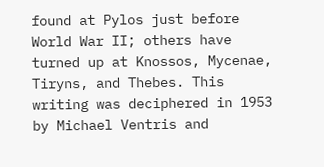found at Pylos just before World War II; others have turned up at Knossos, Mycenae, Tiryns, and Thebes. This writing was deciphered in 1953 by Michael Ventris and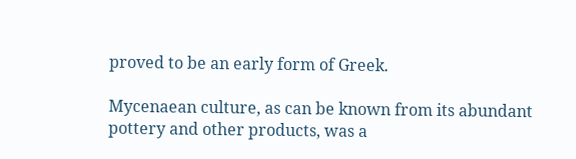proved to be an early form of Greek.

Mycenaean culture, as can be known from its abundant pottery and other products, was a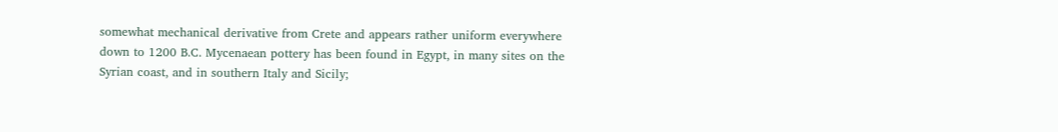somewhat mechanical derivative from Crete and appears rather uniform everywhere down to 1200 B.C. Mycenaean pottery has been found in Egypt, in many sites on the Syrian coast, and in southern Italy and Sicily;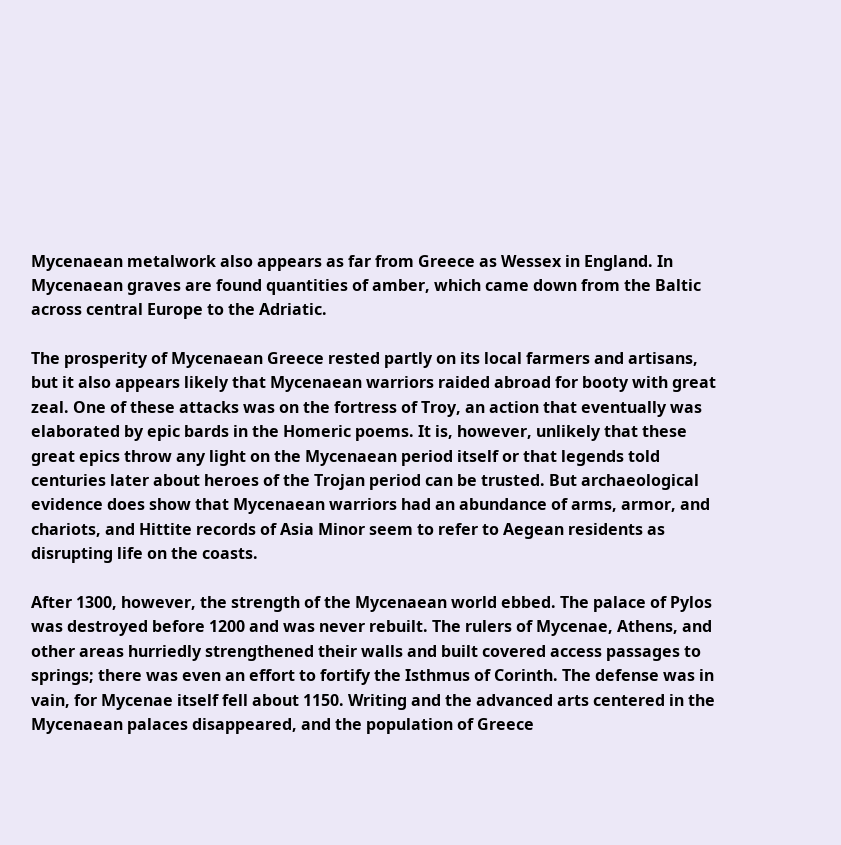Mycenaean metalwork also appears as far from Greece as Wessex in England. In Mycenaean graves are found quantities of amber, which came down from the Baltic across central Europe to the Adriatic.

The prosperity of Mycenaean Greece rested partly on its local farmers and artisans, but it also appears likely that Mycenaean warriors raided abroad for booty with great zeal. One of these attacks was on the fortress of Troy, an action that eventually was elaborated by epic bards in the Homeric poems. It is, however, unlikely that these great epics throw any light on the Mycenaean period itself or that legends told centuries later about heroes of the Trojan period can be trusted. But archaeological evidence does show that Mycenaean warriors had an abundance of arms, armor, and chariots, and Hittite records of Asia Minor seem to refer to Aegean residents as disrupting life on the coasts.

After 1300, however, the strength of the Mycenaean world ebbed. The palace of Pylos was destroyed before 1200 and was never rebuilt. The rulers of Mycenae, Athens, and other areas hurriedly strengthened their walls and built covered access passages to springs; there was even an effort to fortify the Isthmus of Corinth. The defense was in vain, for Mycenae itself fell about 1150. Writing and the advanced arts centered in the Mycenaean palaces disappeared, and the population of Greece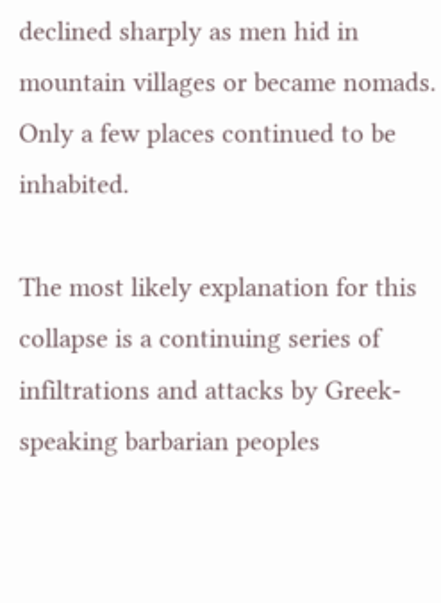declined sharply as men hid in mountain villages or became nomads. Only a few places continued to be inhabited.

The most likely explanation for this collapse is a continuing series of infiltrations and attacks by Greek-speaking barbarian peoples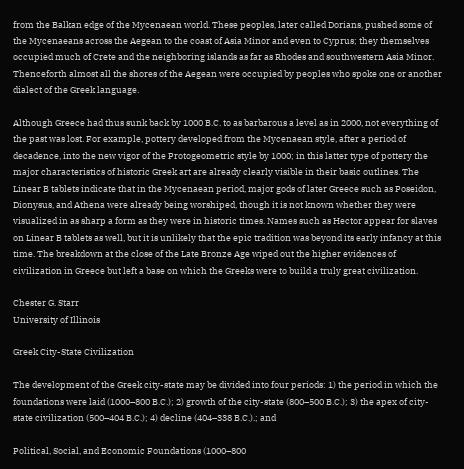from the Balkan edge of the Mycenaean world. These peoples, later called Dorians, pushed some of the Mycenaeans across the Aegean to the coast of Asia Minor and even to Cyprus; they themselves occupied much of Crete and the neighboring islands as far as Rhodes and southwestern Asia Minor. Thenceforth almost all the shores of the Aegean were occupied by peoples who spoke one or another dialect of the Greek language.

Although Greece had thus sunk back by 1000 B.C. to as barbarous a level as in 2000, not everything of the past was lost. For example, pottery developed from the Mycenaean style, after a period of decadence, into the new vigor of the Protogeometric style by 1000; in this latter type of pottery the major characteristics of historic Greek art are already clearly visible in their basic outlines. The Linear B tablets indicate that in the Mycenaean period, major gods of later Greece such as Poseidon, Dionysus, and Athena were already being worshiped, though it is not known whether they were visualized in as sharp a form as they were in historic times. Names such as Hector appear for slaves on Linear B tablets as well, but it is unlikely that the epic tradition was beyond its early infancy at this time. The breakdown at the close of the Late Bronze Age wiped out the higher evidences of civilization in Greece but left a base on which the Greeks were to build a truly great civilization.

Chester G. Starr
University of Illinois

Greek City-State Civilization

The development of the Greek city-state may be divided into four periods: 1) the period in which the foundations were laid (1000–800 B.C.); 2) growth of the city-state (800–500 B.C.); 3) the apex of city-state civilization (500–404 B.C.); 4) decline (404–338 B.C.).; and

Political, Social, and Economic Foundations (1000–800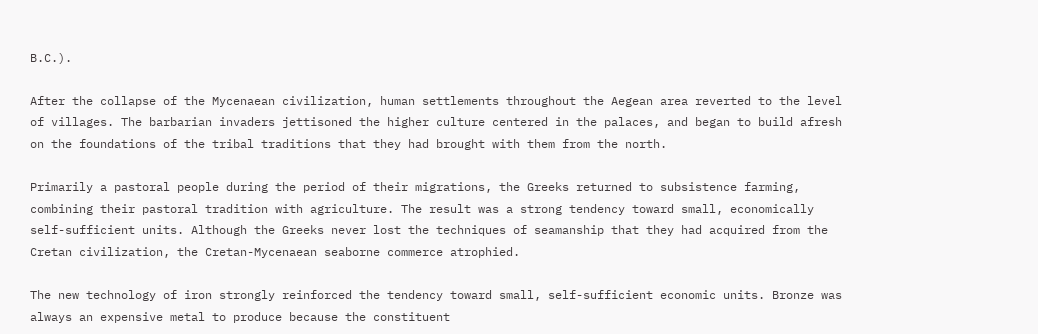B.C.).

After the collapse of the Mycenaean civilization, human settlements throughout the Aegean area reverted to the level of villages. The barbarian invaders jettisoned the higher culture centered in the palaces, and began to build afresh on the foundations of the tribal traditions that they had brought with them from the north.

Primarily a pastoral people during the period of their migrations, the Greeks returned to subsistence farming, combining their pastoral tradition with agriculture. The result was a strong tendency toward small, economically self-sufficient units. Although the Greeks never lost the techniques of seamanship that they had acquired from the Cretan civilization, the Cretan-Mycenaean seaborne commerce atrophied.

The new technology of iron strongly reinforced the tendency toward small, self-sufficient economic units. Bronze was always an expensive metal to produce because the constituent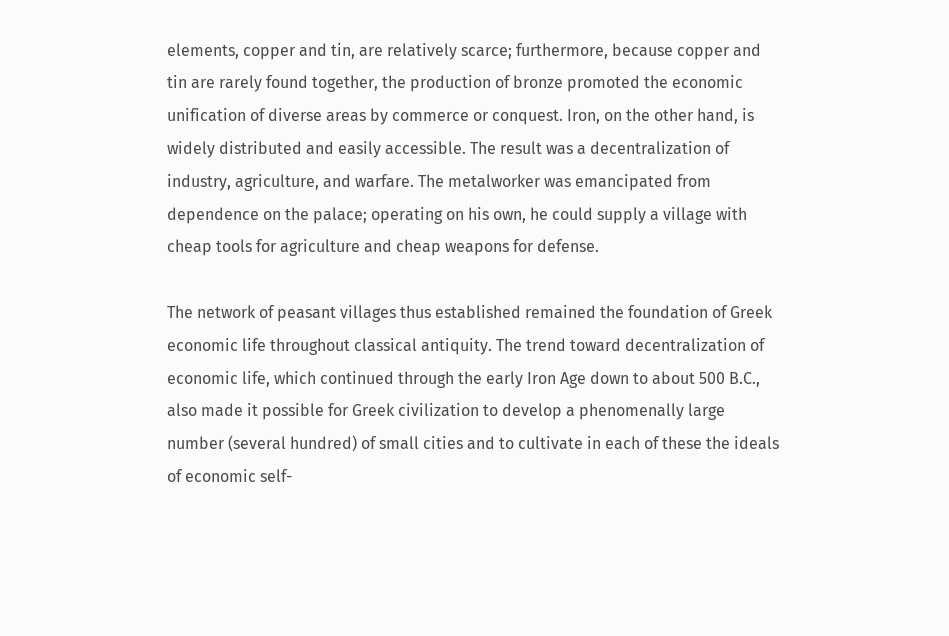elements, copper and tin, are relatively scarce; furthermore, because copper and tin are rarely found together, the production of bronze promoted the economic unification of diverse areas by commerce or conquest. Iron, on the other hand, is widely distributed and easily accessible. The result was a decentralization of industry, agriculture, and warfare. The metalworker was emancipated from dependence on the palace; operating on his own, he could supply a village with cheap tools for agriculture and cheap weapons for defense.

The network of peasant villages thus established remained the foundation of Greek economic life throughout classical antiquity. The trend toward decentralization of economic life, which continued through the early Iron Age down to about 500 B.C., also made it possible for Greek civilization to develop a phenomenally large number (several hundred) of small cities and to cultivate in each of these the ideals of economic self-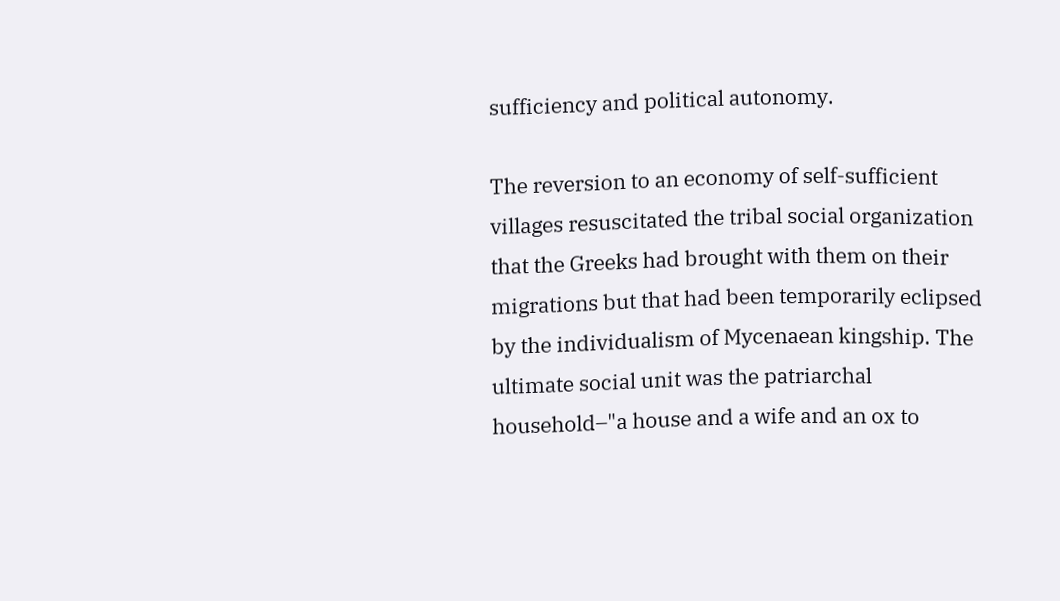sufficiency and political autonomy.

The reversion to an economy of self-sufficient villages resuscitated the tribal social organization that the Greeks had brought with them on their migrations but that had been temporarily eclipsed by the individualism of Mycenaean kingship. The ultimate social unit was the patriarchal household–"a house and a wife and an ox to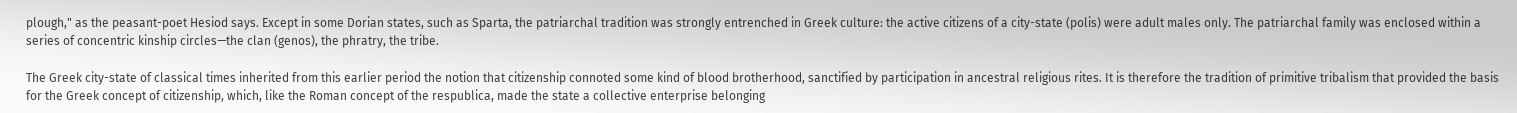plough," as the peasant-poet Hesiod says. Except in some Dorian states, such as Sparta, the patriarchal tradition was strongly entrenched in Greek culture: the active citizens of a city-state (polis) were adult males only. The patriarchal family was enclosed within a series of concentric kinship circles—the clan (genos), the phratry, the tribe.

The Greek city-state of classical times inherited from this earlier period the notion that citizenship connoted some kind of blood brotherhood, sanctified by participation in ancestral religious rites. It is therefore the tradition of primitive tribalism that provided the basis for the Greek concept of citizenship, which, like the Roman concept of the respublica, made the state a collective enterprise belonging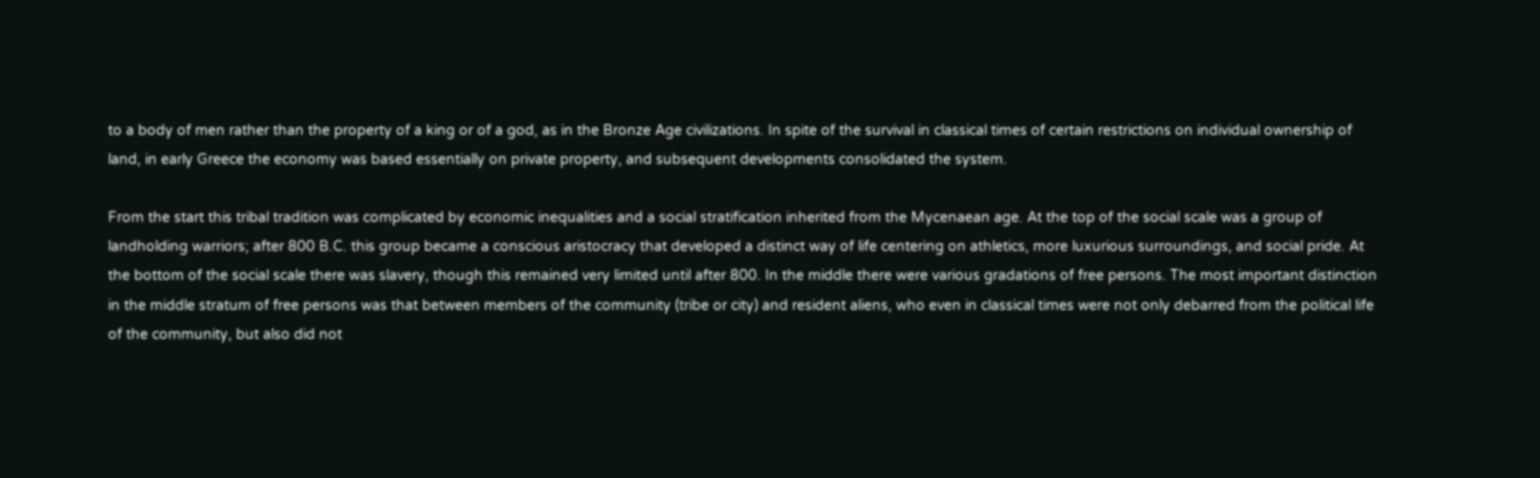to a body of men rather than the property of a king or of a god, as in the Bronze Age civilizations. In spite of the survival in classical times of certain restrictions on individual ownership of land, in early Greece the economy was based essentially on private property, and subsequent developments consolidated the system.

From the start this tribal tradition was complicated by economic inequalities and a social stratification inherited from the Mycenaean age. At the top of the social scale was a group of landholding warriors; after 800 B.C. this group became a conscious aristocracy that developed a distinct way of life centering on athletics, more luxurious surroundings, and social pride. At the bottom of the social scale there was slavery, though this remained very limited until after 800. In the middle there were various gradations of free persons. The most important distinction in the middle stratum of free persons was that between members of the community (tribe or city) and resident aliens, who even in classical times were not only debarred from the political life of the community, but also did not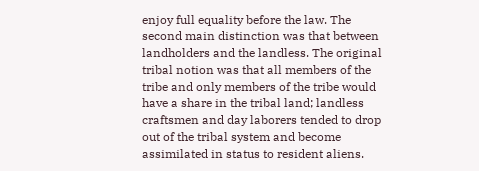enjoy full equality before the law. The second main distinction was that between landholders and the landless. The original tribal notion was that all members of the tribe and only members of the tribe would have a share in the tribal land; landless craftsmen and day laborers tended to drop out of the tribal system and become assimilated in status to resident aliens.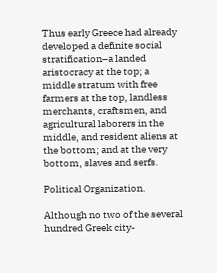Thus early Greece had already developed a definite social stratification–a landed aristocracy at the top; a middle stratum with free farmers at the top, landless merchants, craftsmen, and agricultural laborers in the middle, and resident aliens at the bottom; and at the very bottom, slaves and serfs.

Political Organization.

Although no two of the several hundred Greek city-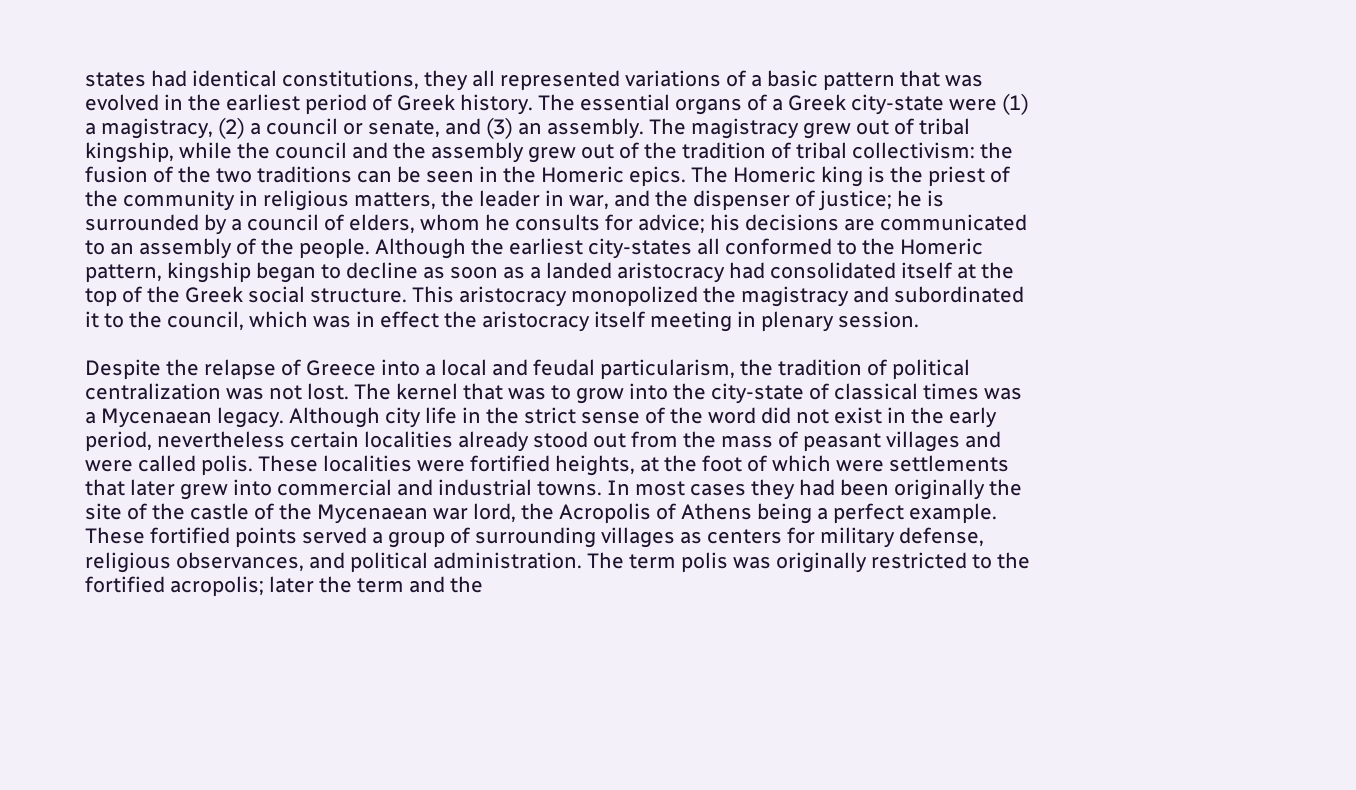states had identical constitutions, they all represented variations of a basic pattern that was evolved in the earliest period of Greek history. The essential organs of a Greek city-state were (1) a magistracy, (2) a council or senate, and (3) an assembly. The magistracy grew out of tribal kingship, while the council and the assembly grew out of the tradition of tribal collectivism: the fusion of the two traditions can be seen in the Homeric epics. The Homeric king is the priest of the community in religious matters, the leader in war, and the dispenser of justice; he is surrounded by a council of elders, whom he consults for advice; his decisions are communicated to an assembly of the people. Although the earliest city-states all conformed to the Homeric pattern, kingship began to decline as soon as a landed aristocracy had consolidated itself at the top of the Greek social structure. This aristocracy monopolized the magistracy and subordinated it to the council, which was in effect the aristocracy itself meeting in plenary session.

Despite the relapse of Greece into a local and feudal particularism, the tradition of political centralization was not lost. The kernel that was to grow into the city-state of classical times was a Mycenaean legacy. Although city life in the strict sense of the word did not exist in the early period, nevertheless certain localities already stood out from the mass of peasant villages and were called polis. These localities were fortified heights, at the foot of which were settlements that later grew into commercial and industrial towns. In most cases they had been originally the site of the castle of the Mycenaean war lord, the Acropolis of Athens being a perfect example. These fortified points served a group of surrounding villages as centers for military defense, religious observances, and political administration. The term polis was originally restricted to the fortified acropolis; later the term and the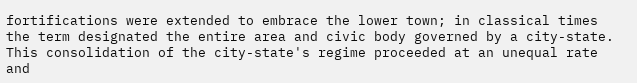fortifications were extended to embrace the lower town; in classical times the term designated the entire area and civic body governed by a city-state. This consolidation of the city-state's regime proceeded at an unequal rate and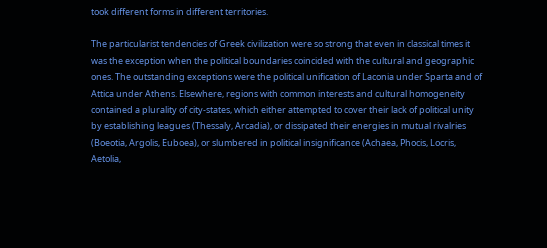took different forms in different territories.

The particularist tendencies of Greek civilization were so strong that even in classical times it was the exception when the political boundaries coincided with the cultural and geographic ones. The outstanding exceptions were the political unification of Laconia under Sparta and of Attica under Athens. Elsewhere, regions with common interests and cultural homogeneity contained a plurality of city-states, which either attempted to cover their lack of political unity by establishing leagues (Thessaly, Arcadia), or dissipated their energies in mutual rivalries (Boeotia, Argolis, Euboea), or slumbered in political insignificance (Achaea, Phocis, Locris, Aetolia,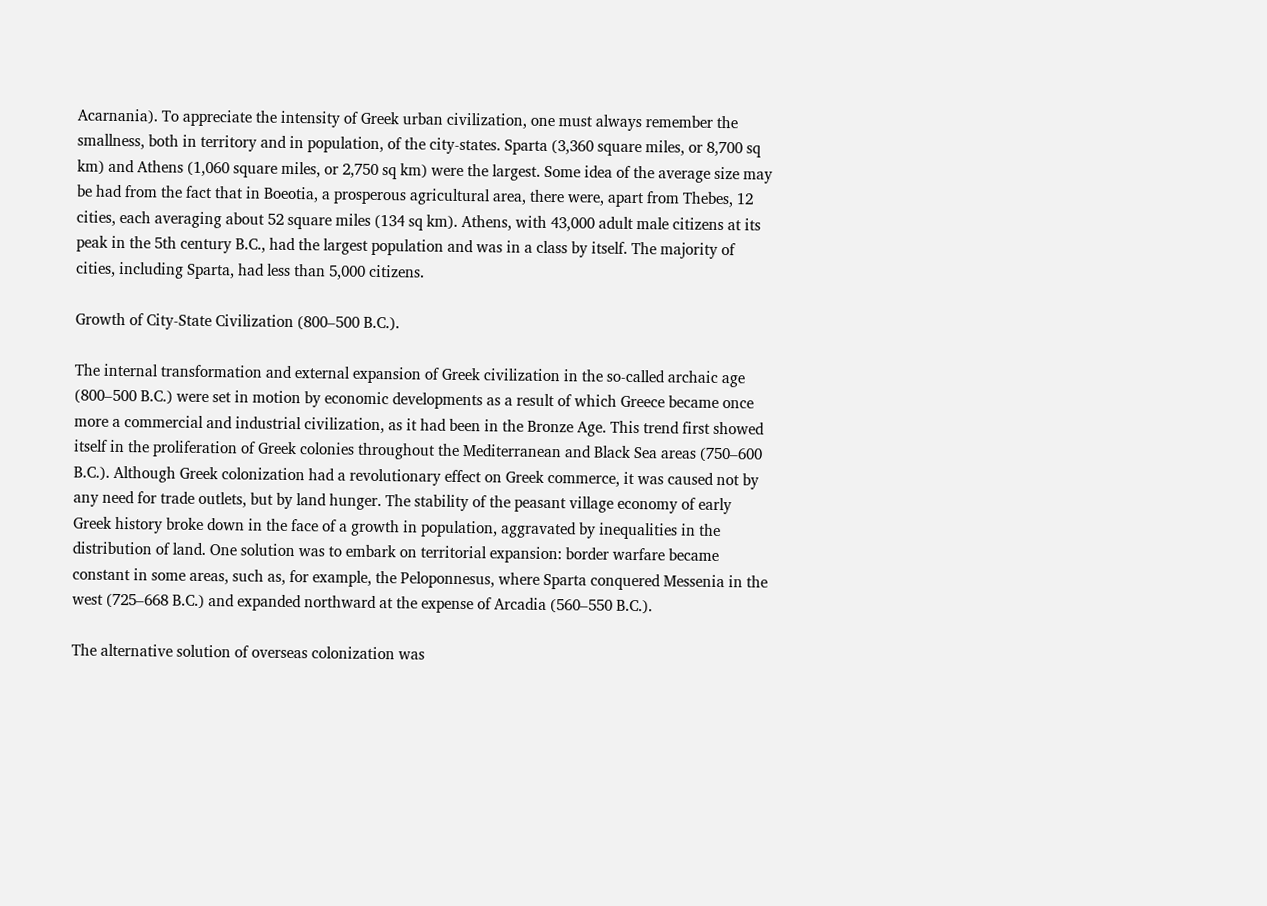Acarnania). To appreciate the intensity of Greek urban civilization, one must always remember the smallness, both in territory and in population, of the city-states. Sparta (3,360 square miles, or 8,700 sq km) and Athens (1,060 square miles, or 2,750 sq km) were the largest. Some idea of the average size may be had from the fact that in Boeotia, a prosperous agricultural area, there were, apart from Thebes, 12 cities, each averaging about 52 square miles (134 sq km). Athens, with 43,000 adult male citizens at its peak in the 5th century B.C., had the largest population and was in a class by itself. The majority of cities, including Sparta, had less than 5,000 citizens.

Growth of City-State Civilization (800–500 B.C.).

The internal transformation and external expansion of Greek civilization in the so-called archaic age (800–500 B.C.) were set in motion by economic developments as a result of which Greece became once more a commercial and industrial civilization, as it had been in the Bronze Age. This trend first showed itself in the proliferation of Greek colonies throughout the Mediterranean and Black Sea areas (750–600 B.C.). Although Greek colonization had a revolutionary effect on Greek commerce, it was caused not by any need for trade outlets, but by land hunger. The stability of the peasant village economy of early Greek history broke down in the face of a growth in population, aggravated by inequalities in the distribution of land. One solution was to embark on territorial expansion: border warfare became constant in some areas, such as, for example, the Peloponnesus, where Sparta conquered Messenia in the west (725–668 B.C.) and expanded northward at the expense of Arcadia (560–550 B.C.).

The alternative solution of overseas colonization was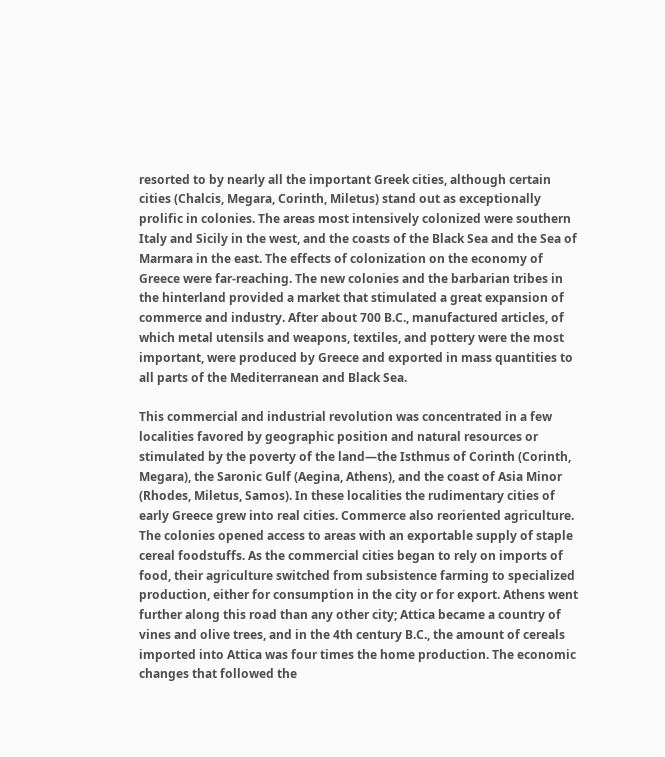resorted to by nearly all the important Greek cities, although certain cities (Chalcis, Megara, Corinth, Miletus) stand out as exceptionally prolific in colonies. The areas most intensively colonized were southern Italy and Sicily in the west, and the coasts of the Black Sea and the Sea of Marmara in the east. The effects of colonization on the economy of Greece were far-reaching. The new colonies and the barbarian tribes in the hinterland provided a market that stimulated a great expansion of commerce and industry. After about 700 B.C., manufactured articles, of which metal utensils and weapons, textiles, and pottery were the most important, were produced by Greece and exported in mass quantities to all parts of the Mediterranean and Black Sea.

This commercial and industrial revolution was concentrated in a few localities favored by geographic position and natural resources or stimulated by the poverty of the land—the Isthmus of Corinth (Corinth, Megara), the Saronic Gulf (Aegina, Athens), and the coast of Asia Minor (Rhodes, Miletus, Samos). In these localities the rudimentary cities of early Greece grew into real cities. Commerce also reoriented agriculture. The colonies opened access to areas with an exportable supply of staple cereal foodstuffs. As the commercial cities began to rely on imports of food, their agriculture switched from subsistence farming to specialized production, either for consumption in the city or for export. Athens went further along this road than any other city; Attica became a country of vines and olive trees, and in the 4th century B.C., the amount of cereals imported into Attica was four times the home production. The economic changes that followed the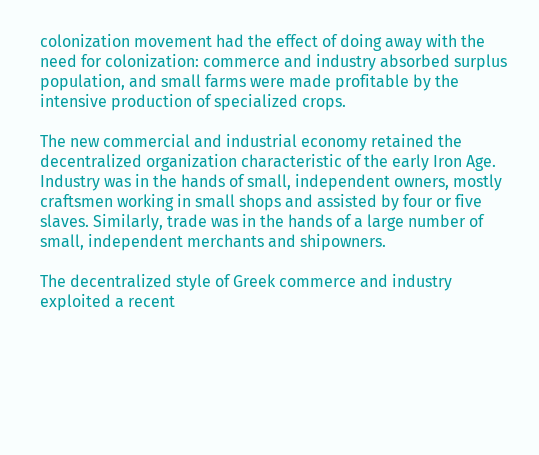colonization movement had the effect of doing away with the need for colonization: commerce and industry absorbed surplus population, and small farms were made profitable by the intensive production of specialized crops.

The new commercial and industrial economy retained the decentralized organization characteristic of the early Iron Age. Industry was in the hands of small, independent owners, mostly craftsmen working in small shops and assisted by four or five slaves. Similarly, trade was in the hands of a large number of small, independent merchants and shipowners.

The decentralized style of Greek commerce and industry exploited a recent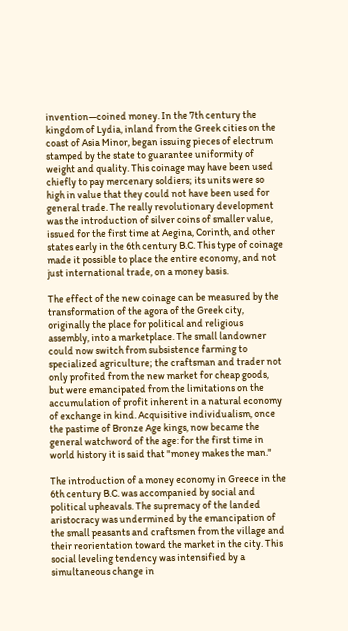invention—coined money. In the 7th century the kingdom of Lydia, inland from the Greek cities on the coast of Asia Minor, began issuing pieces of electrum stamped by the state to guarantee uniformity of weight and quality. This coinage may have been used chiefly to pay mercenary soldiers; its units were so high in value that they could not have been used for general trade. The really revolutionary development was the introduction of silver coins of smaller value, issued for the first time at Aegina, Corinth, and other states early in the 6th century B.C. This type of coinage made it possible to place the entire economy, and not just international trade, on a money basis.

The effect of the new coinage can be measured by the transformation of the agora of the Greek city, originally the place for political and religious assembly, into a marketplace. The small landowner could now switch from subsistence farming to specialized agriculture; the craftsman and trader not only profited from the new market for cheap goods, but were emancipated from the limitations on the accumulation of profit inherent in a natural economy of exchange in kind. Acquisitive individualism, once the pastime of Bronze Age kings, now became the general watchword of the age: for the first time in world history it is said that "money makes the man."

The introduction of a money economy in Greece in the 6th century B.C. was accompanied by social and political upheavals. The supremacy of the landed aristocracy was undermined by the emancipation of the small peasants and craftsmen from the village and their reorientation toward the market in the city. This social leveling tendency was intensified by a simultaneous change in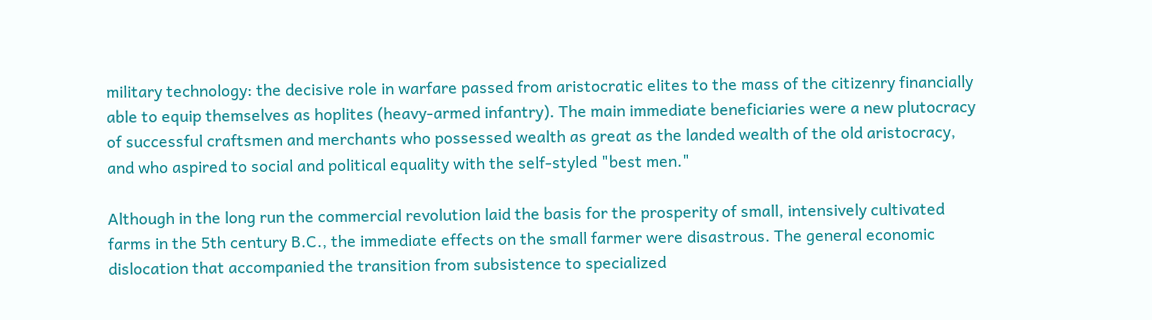military technology: the decisive role in warfare passed from aristocratic elites to the mass of the citizenry financially able to equip themselves as hoplites (heavy-armed infantry). The main immediate beneficiaries were a new plutocracy of successful craftsmen and merchants who possessed wealth as great as the landed wealth of the old aristocracy, and who aspired to social and political equality with the self-styled "best men."

Although in the long run the commercial revolution laid the basis for the prosperity of small, intensively cultivated farms in the 5th century B.C., the immediate effects on the small farmer were disastrous. The general economic dislocation that accompanied the transition from subsistence to specialized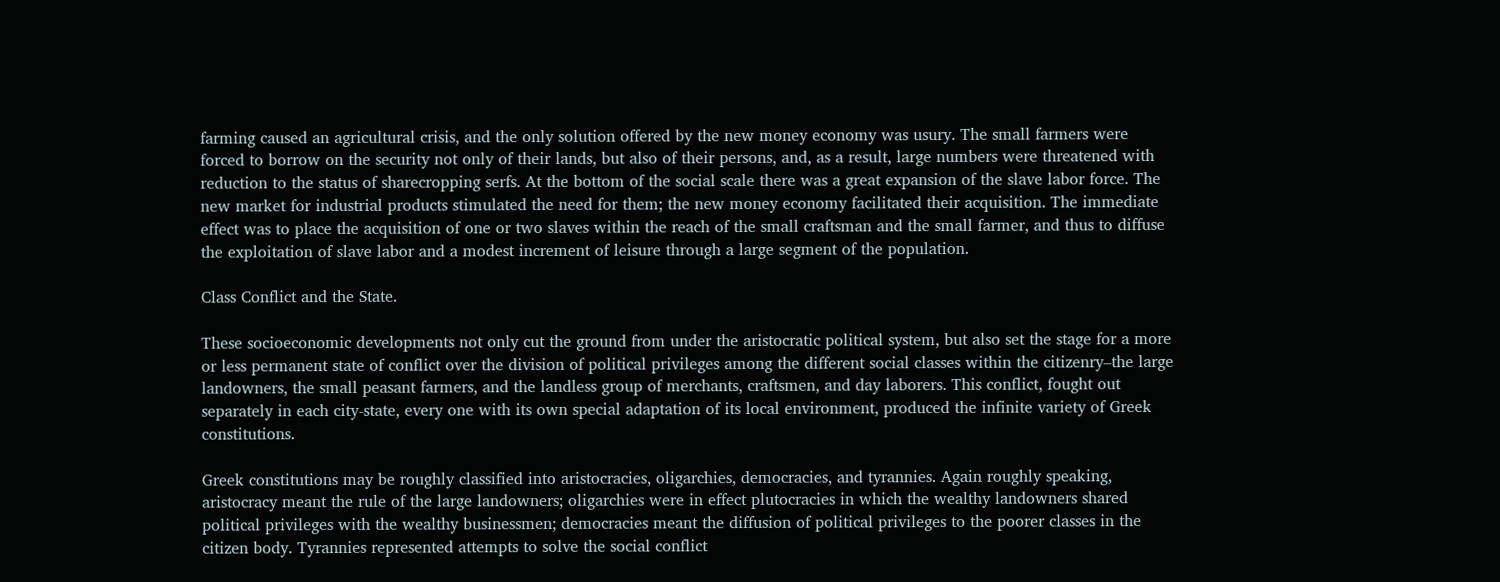farming caused an agricultural crisis, and the only solution offered by the new money economy was usury. The small farmers were forced to borrow on the security not only of their lands, but also of their persons, and, as a result, large numbers were threatened with reduction to the status of sharecropping serfs. At the bottom of the social scale there was a great expansion of the slave labor force. The new market for industrial products stimulated the need for them; the new money economy facilitated their acquisition. The immediate effect was to place the acquisition of one or two slaves within the reach of the small craftsman and the small farmer, and thus to diffuse the exploitation of slave labor and a modest increment of leisure through a large segment of the population.

Class Conflict and the State.

These socioeconomic developments not only cut the ground from under the aristocratic political system, but also set the stage for a more or less permanent state of conflict over the division of political privileges among the different social classes within the citizenry–the large landowners, the small peasant farmers, and the landless group of merchants, craftsmen, and day laborers. This conflict, fought out separately in each city-state, every one with its own special adaptation of its local environment, produced the infinite variety of Greek constitutions.

Greek constitutions may be roughly classified into aristocracies, oligarchies, democracies, and tyrannies. Again roughly speaking, aristocracy meant the rule of the large landowners; oligarchies were in effect plutocracies in which the wealthy landowners shared political privileges with the wealthy businessmen; democracies meant the diffusion of political privileges to the poorer classes in the citizen body. Tyrannies represented attempts to solve the social conflict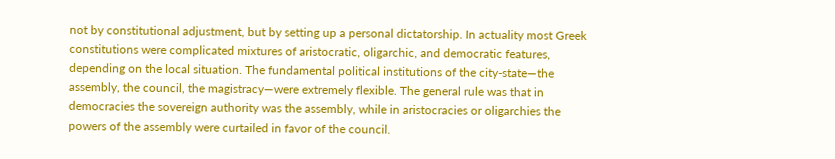not by constitutional adjustment, but by setting up a personal dictatorship. In actuality most Greek constitutions were complicated mixtures of aristocratic, oligarchic, and democratic features, depending on the local situation. The fundamental political institutions of the city-state—the assembly, the council, the magistracy—were extremely flexible. The general rule was that in democracies the sovereign authority was the assembly, while in aristocracies or oligarchies the powers of the assembly were curtailed in favor of the council.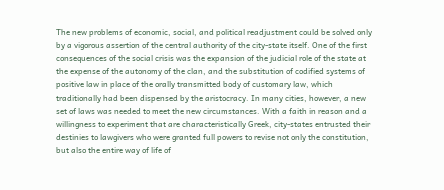The new problems of economic, social, and political readjustment could be solved only by a vigorous assertion of the central authority of the city-state itself. One of the first consequences of the social crisis was the expansion of the judicial role of the state at the expense of the autonomy of the clan, and the substitution of codified systems of positive law in place of the orally transmitted body of customary law, which traditionally had been dispensed by the aristocracy. In many cities, however, a new set of laws was needed to meet the new circumstances. With a faith in reason and a willingness to experiment that are characteristically Greek, city-states entrusted their destinies to lawgivers who were granted full powers to revise not only the constitution, but also the entire way of life of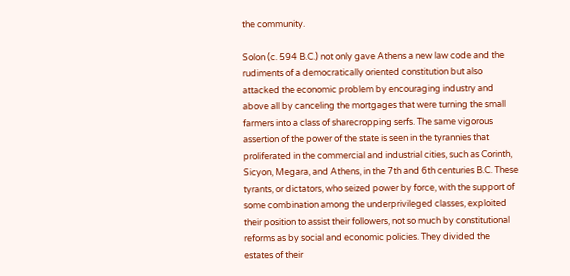the community.

Solon (c. 594 B.C.) not only gave Athens a new law code and the rudiments of a democratically oriented constitution but also attacked the economic problem by encouraging industry and above all by canceling the mortgages that were turning the small farmers into a class of sharecropping serfs. The same vigorous assertion of the power of the state is seen in the tyrannies that proliferated in the commercial and industrial cities, such as Corinth, Sicyon, Megara, and Athens, in the 7th and 6th centuries B.C. These tyrants, or dictators, who seized power by force, with the support of some combination among the underprivileged classes, exploited their position to assist their followers, not so much by constitutional reforms as by social and economic policies. They divided the estates of their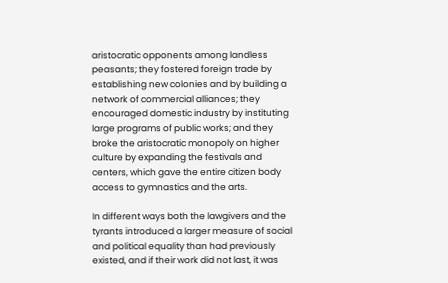aristocratic opponents among landless peasants; they fostered foreign trade by establishing new colonies and by building a network of commercial alliances; they encouraged domestic industry by instituting large programs of public works; and they broke the aristocratic monopoly on higher culture by expanding the festivals and centers, which gave the entire citizen body access to gymnastics and the arts.

In different ways both the lawgivers and the tyrants introduced a larger measure of social and political equality than had previously existed, and if their work did not last, it was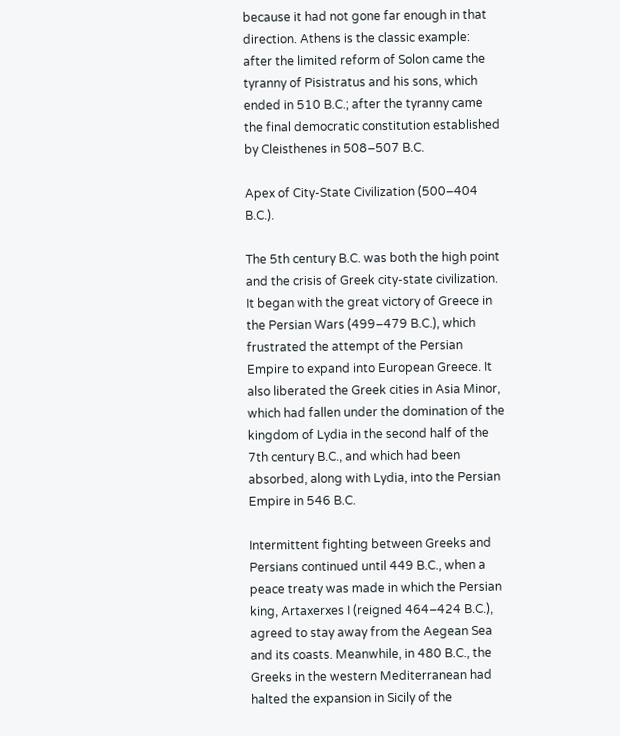because it had not gone far enough in that direction. Athens is the classic example: after the limited reform of Solon came the tyranny of Pisistratus and his sons, which ended in 510 B.C.; after the tyranny came the final democratic constitution established by Cleisthenes in 508–507 B.C.

Apex of City-State Civilization (500–404 B.C.).

The 5th century B.C. was both the high point and the crisis of Greek city-state civilization. It began with the great victory of Greece in the Persian Wars (499–479 B.C.), which frustrated the attempt of the Persian Empire to expand into European Greece. It also liberated the Greek cities in Asia Minor, which had fallen under the domination of the kingdom of Lydia in the second half of the 7th century B.C., and which had been absorbed, along with Lydia, into the Persian Empire in 546 B.C.

Intermittent fighting between Greeks and Persians continued until 449 B.C., when a peace treaty was made in which the Persian king, Artaxerxes I (reigned 464–424 B.C.), agreed to stay away from the Aegean Sea and its coasts. Meanwhile, in 480 B.C., the Greeks in the western Mediterranean had halted the expansion in Sicily of the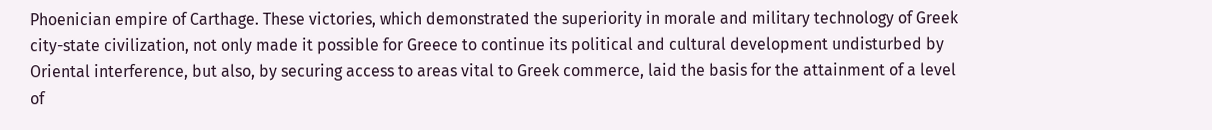Phoenician empire of Carthage. These victories, which demonstrated the superiority in morale and military technology of Greek city-state civilization, not only made it possible for Greece to continue its political and cultural development undisturbed by Oriental interference, but also, by securing access to areas vital to Greek commerce, laid the basis for the attainment of a level of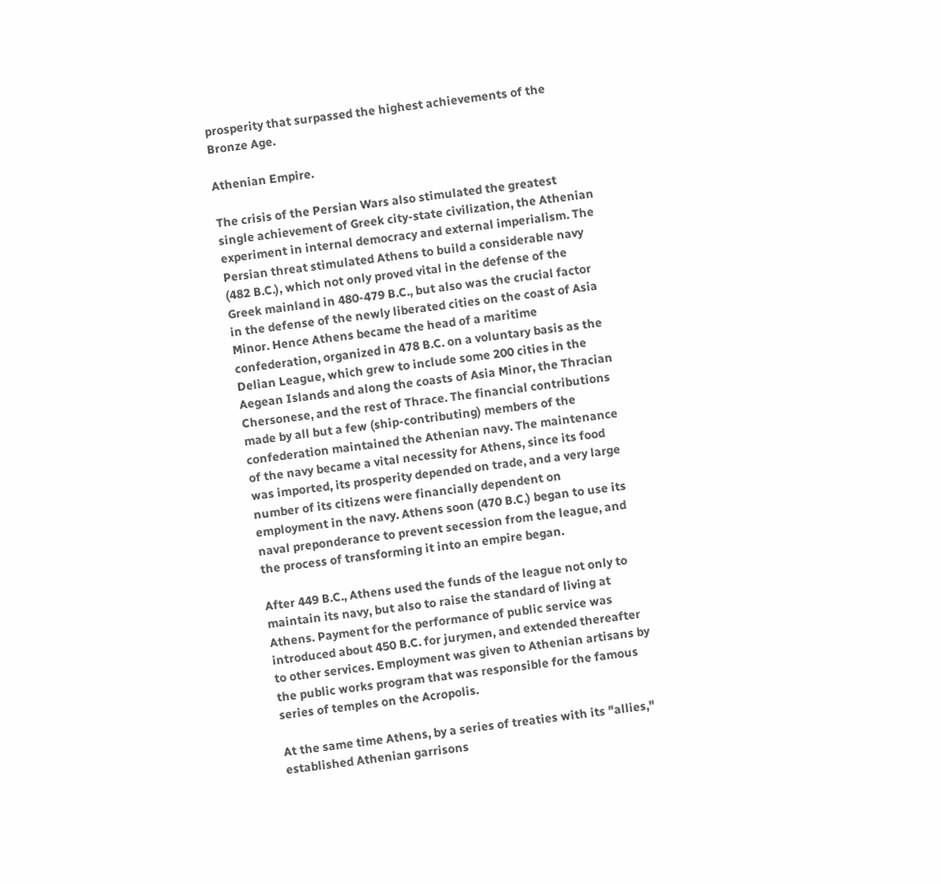prosperity that surpassed the highest achievements of the Bronze Age.

Athenian Empire.

The crisis of the Persian Wars also stimulated the greatest single achievement of Greek city-state civilization, the Athenian experiment in internal democracy and external imperialism. The Persian threat stimulated Athens to build a considerable navy (482 B.C.), which not only proved vital in the defense of the Greek mainland in 480-479 B.C., but also was the crucial factor in the defense of the newly liberated cities on the coast of Asia Minor. Hence Athens became the head of a maritime confederation, organized in 478 B.C. on a voluntary basis as the Delian League, which grew to include some 200 cities in the Aegean Islands and along the coasts of Asia Minor, the Thracian Chersonese, and the rest of Thrace. The financial contributions made by all but a few (ship-contributing) members of the confederation maintained the Athenian navy. The maintenance of the navy became a vital necessity for Athens, since its food was imported, its prosperity depended on trade, and a very large number of its citizens were financially dependent on employment in the navy. Athens soon (470 B.C.) began to use its naval preponderance to prevent secession from the league, and the process of transforming it into an empire began.

After 449 B.C., Athens used the funds of the league not only to maintain its navy, but also to raise the standard of living at Athens. Payment for the performance of public service was introduced about 450 B.C. for jurymen, and extended thereafter to other services. Employment was given to Athenian artisans by the public works program that was responsible for the famous series of temples on the Acropolis.

At the same time Athens, by a series of treaties with its "allies," established Athenian garrisons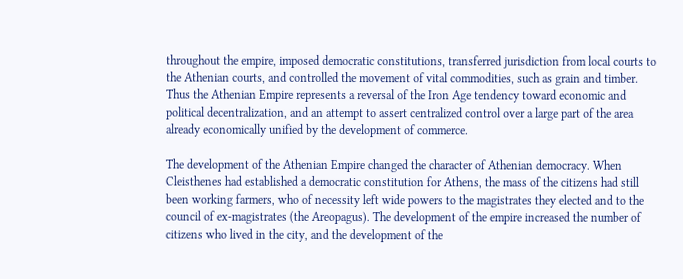throughout the empire, imposed democratic constitutions, transferred jurisdiction from local courts to the Athenian courts, and controlled the movement of vital commodities, such as grain and timber. Thus the Athenian Empire represents a reversal of the Iron Age tendency toward economic and political decentralization, and an attempt to assert centralized control over a large part of the area already economically unified by the development of commerce.

The development of the Athenian Empire changed the character of Athenian democracy. When Cleisthenes had established a democratic constitution for Athens, the mass of the citizens had still been working farmers, who of necessity left wide powers to the magistrates they elected and to the council of ex-magistrates (the Areopagus). The development of the empire increased the number of citizens who lived in the city, and the development of the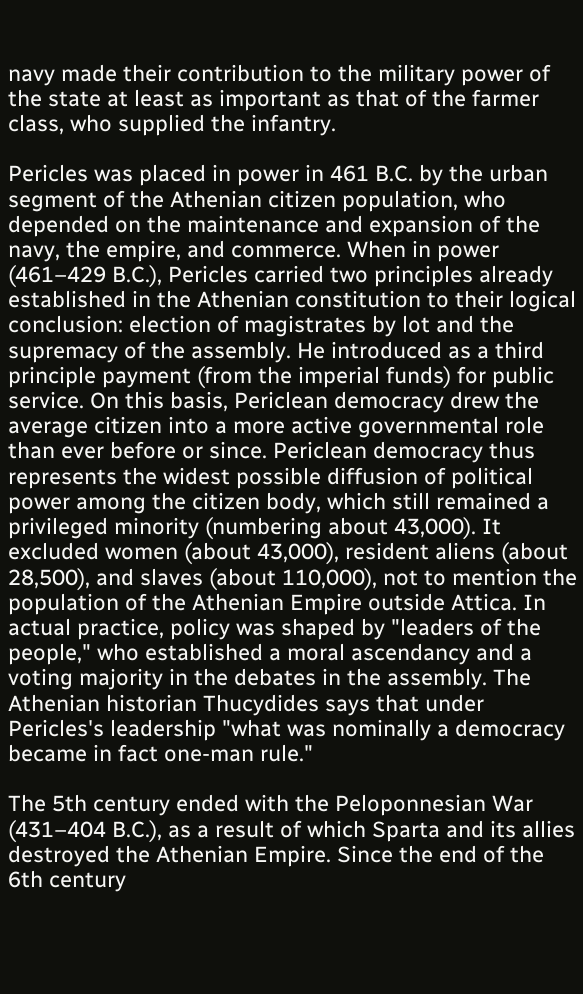navy made their contribution to the military power of the state at least as important as that of the farmer class, who supplied the infantry.

Pericles was placed in power in 461 B.C. by the urban segment of the Athenian citizen population, who depended on the maintenance and expansion of the navy, the empire, and commerce. When in power (461–429 B.C.), Pericles carried two principles already established in the Athenian constitution to their logical conclusion: election of magistrates by lot and the supremacy of the assembly. He introduced as a third principle payment (from the imperial funds) for public service. On this basis, Periclean democracy drew the average citizen into a more active governmental role than ever before or since. Periclean democracy thus represents the widest possible diffusion of political power among the citizen body, which still remained a privileged minority (numbering about 43,000). It excluded women (about 43,000), resident aliens (about 28,500), and slaves (about 110,000), not to mention the population of the Athenian Empire outside Attica. In actual practice, policy was shaped by "leaders of the people," who established a moral ascendancy and a voting majority in the debates in the assembly. The Athenian historian Thucydides says that under Pericles's leadership "what was nominally a democracy became in fact one-man rule."

The 5th century ended with the Peloponnesian War (431–404 B.C.), as a result of which Sparta and its allies destroyed the Athenian Empire. Since the end of the 6th century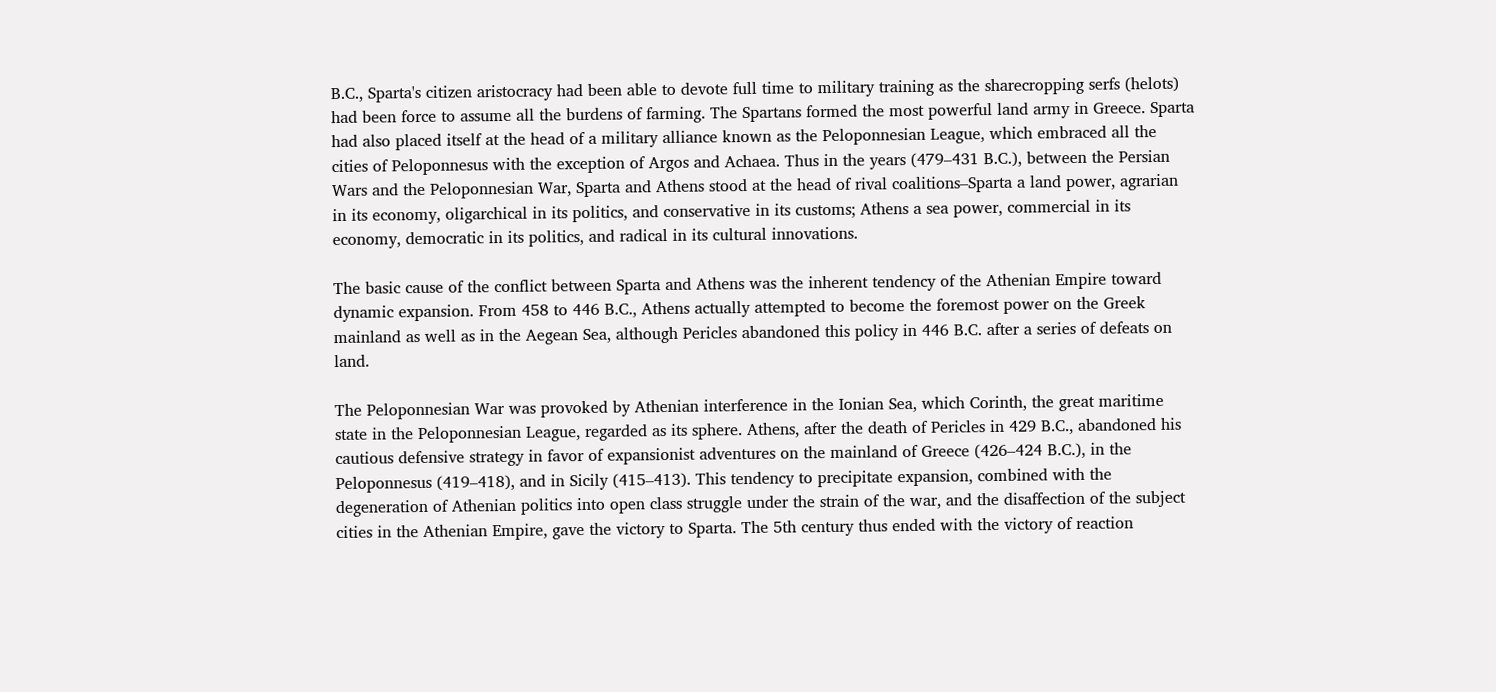B.C., Sparta's citizen aristocracy had been able to devote full time to military training as the sharecropping serfs (helots) had been force to assume all the burdens of farming. The Spartans formed the most powerful land army in Greece. Sparta had also placed itself at the head of a military alliance known as the Peloponnesian League, which embraced all the cities of Peloponnesus with the exception of Argos and Achaea. Thus in the years (479–431 B.C.), between the Persian Wars and the Peloponnesian War, Sparta and Athens stood at the head of rival coalitions–Sparta a land power, agrarian in its economy, oligarchical in its politics, and conservative in its customs; Athens a sea power, commercial in its economy, democratic in its politics, and radical in its cultural innovations.

The basic cause of the conflict between Sparta and Athens was the inherent tendency of the Athenian Empire toward dynamic expansion. From 458 to 446 B.C., Athens actually attempted to become the foremost power on the Greek mainland as well as in the Aegean Sea, although Pericles abandoned this policy in 446 B.C. after a series of defeats on land.

The Peloponnesian War was provoked by Athenian interference in the Ionian Sea, which Corinth, the great maritime state in the Peloponnesian League, regarded as its sphere. Athens, after the death of Pericles in 429 B.C., abandoned his cautious defensive strategy in favor of expansionist adventures on the mainland of Greece (426–424 B.C.), in the Peloponnesus (419–418), and in Sicily (415–413). This tendency to precipitate expansion, combined with the degeneration of Athenian politics into open class struggle under the strain of the war, and the disaffection of the subject cities in the Athenian Empire, gave the victory to Sparta. The 5th century thus ended with the victory of reaction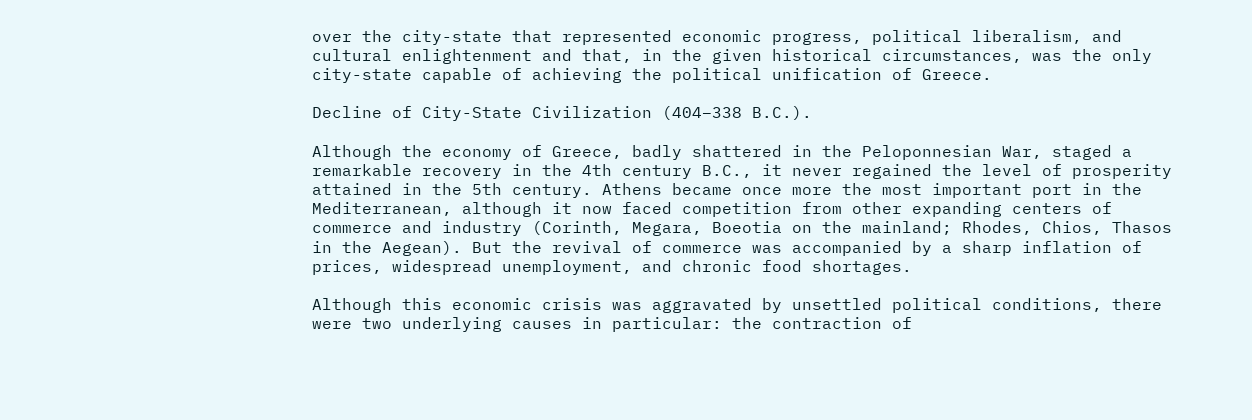over the city-state that represented economic progress, political liberalism, and cultural enlightenment and that, in the given historical circumstances, was the only city-state capable of achieving the political unification of Greece.

Decline of City-State Civilization (404–338 B.C.).

Although the economy of Greece, badly shattered in the Peloponnesian War, staged a remarkable recovery in the 4th century B.C., it never regained the level of prosperity attained in the 5th century. Athens became once more the most important port in the Mediterranean, although it now faced competition from other expanding centers of commerce and industry (Corinth, Megara, Boeotia on the mainland; Rhodes, Chios, Thasos in the Aegean). But the revival of commerce was accompanied by a sharp inflation of prices, widespread unemployment, and chronic food shortages.

Although this economic crisis was aggravated by unsettled political conditions, there were two underlying causes in particular: the contraction of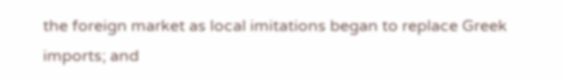the foreign market as local imitations began to replace Greek imports; and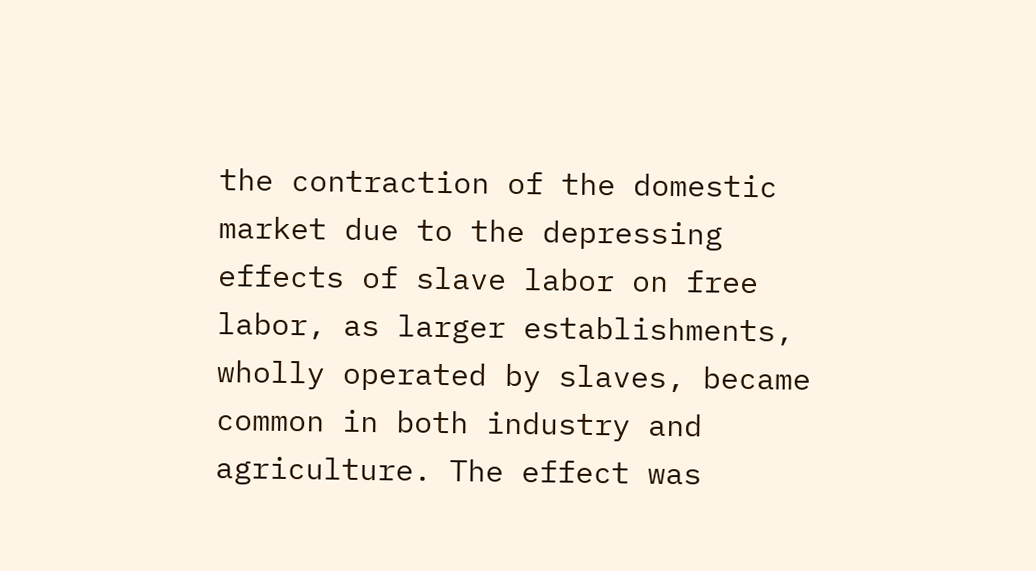the contraction of the domestic market due to the depressing effects of slave labor on free labor, as larger establishments, wholly operated by slaves, became common in both industry and agriculture. The effect was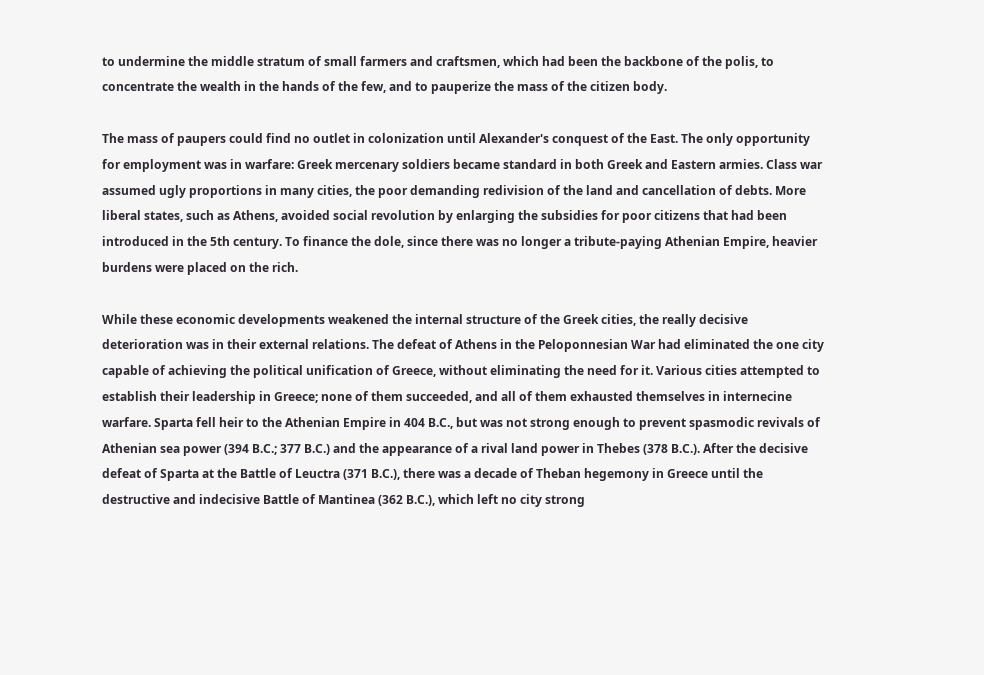to undermine the middle stratum of small farmers and craftsmen, which had been the backbone of the polis, to concentrate the wealth in the hands of the few, and to pauperize the mass of the citizen body.

The mass of paupers could find no outlet in colonization until Alexander's conquest of the East. The only opportunity for employment was in warfare: Greek mercenary soldiers became standard in both Greek and Eastern armies. Class war assumed ugly proportions in many cities, the poor demanding redivision of the land and cancellation of debts. More liberal states, such as Athens, avoided social revolution by enlarging the subsidies for poor citizens that had been introduced in the 5th century. To finance the dole, since there was no longer a tribute-paying Athenian Empire, heavier burdens were placed on the rich.

While these economic developments weakened the internal structure of the Greek cities, the really decisive deterioration was in their external relations. The defeat of Athens in the Peloponnesian War had eliminated the one city capable of achieving the political unification of Greece, without eliminating the need for it. Various cities attempted to establish their leadership in Greece; none of them succeeded, and all of them exhausted themselves in internecine warfare. Sparta fell heir to the Athenian Empire in 404 B.C., but was not strong enough to prevent spasmodic revivals of Athenian sea power (394 B.C.; 377 B.C.) and the appearance of a rival land power in Thebes (378 B.C.). After the decisive defeat of Sparta at the Battle of Leuctra (371 B.C.), there was a decade of Theban hegemony in Greece until the destructive and indecisive Battle of Mantinea (362 B.C.), which left no city strong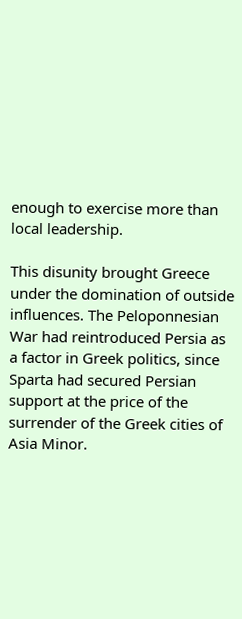enough to exercise more than local leadership.

This disunity brought Greece under the domination of outside influences. The Peloponnesian War had reintroduced Persia as a factor in Greek politics, since Sparta had secured Persian support at the price of the surrender of the Greek cities of Asia Minor.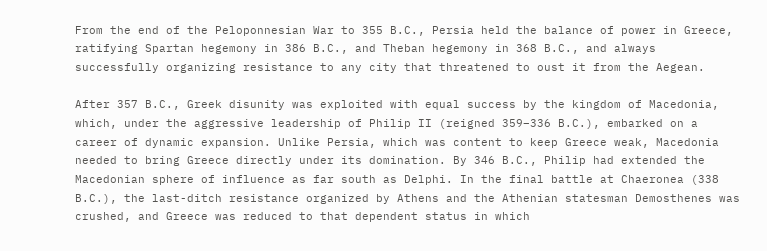From the end of the Peloponnesian War to 355 B.C., Persia held the balance of power in Greece, ratifying Spartan hegemony in 386 B.C., and Theban hegemony in 368 B.C., and always successfully organizing resistance to any city that threatened to oust it from the Aegean.

After 357 B.C., Greek disunity was exploited with equal success by the kingdom of Macedonia, which, under the aggressive leadership of Philip II (reigned 359–336 B.C.), embarked on a career of dynamic expansion. Unlike Persia, which was content to keep Greece weak, Macedonia needed to bring Greece directly under its domination. By 346 B.C., Philip had extended the Macedonian sphere of influence as far south as Delphi. In the final battle at Chaeronea (338 B.C.), the last-ditch resistance organized by Athens and the Athenian statesman Demosthenes was crushed, and Greece was reduced to that dependent status in which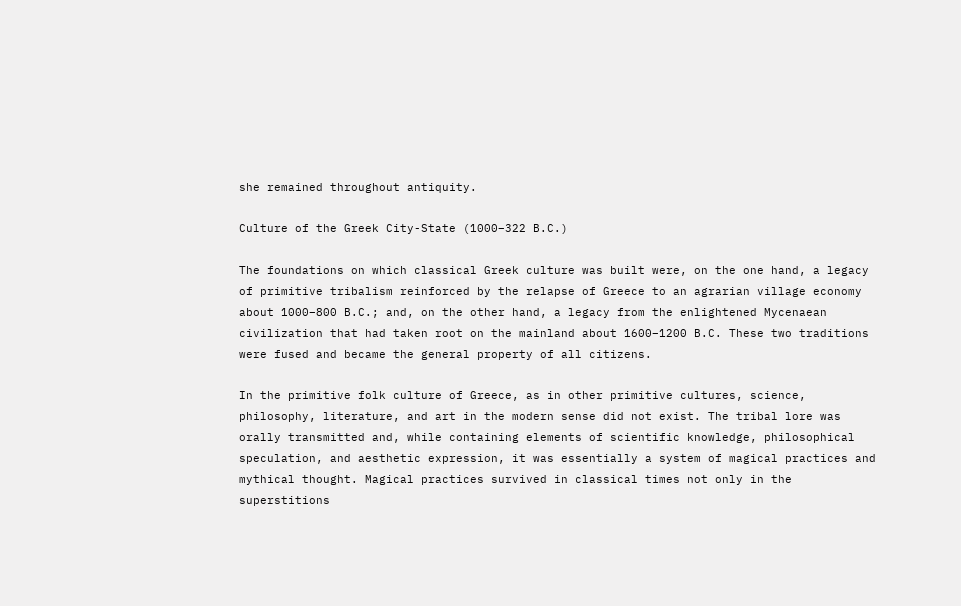she remained throughout antiquity.

Culture of the Greek City-State (1000–322 B.C.)

The foundations on which classical Greek culture was built were, on the one hand, a legacy of primitive tribalism reinforced by the relapse of Greece to an agrarian village economy about 1000–800 B.C.; and, on the other hand, a legacy from the enlightened Mycenaean civilization that had taken root on the mainland about 1600–1200 B.C. These two traditions were fused and became the general property of all citizens.

In the primitive folk culture of Greece, as in other primitive cultures, science, philosophy, literature, and art in the modern sense did not exist. The tribal lore was orally transmitted and, while containing elements of scientific knowledge, philosophical speculation, and aesthetic expression, it was essentially a system of magical practices and mythical thought. Magical practices survived in classical times not only in the superstitions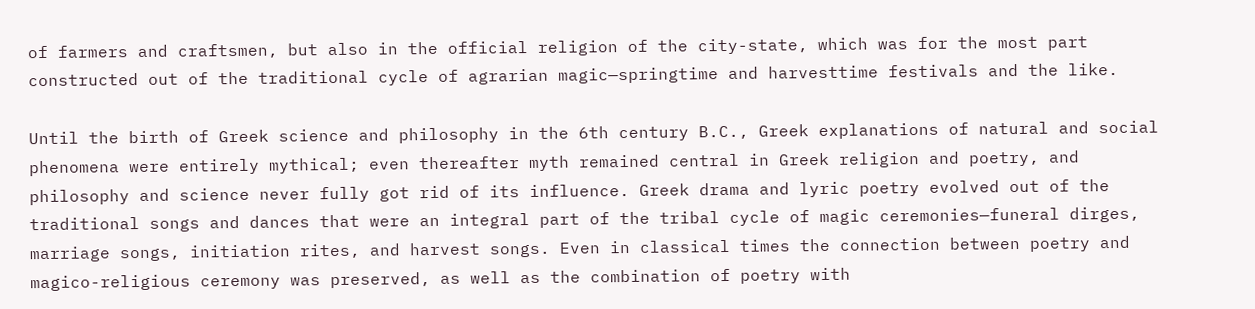of farmers and craftsmen, but also in the official religion of the city-state, which was for the most part constructed out of the traditional cycle of agrarian magic—springtime and harvesttime festivals and the like.

Until the birth of Greek science and philosophy in the 6th century B.C., Greek explanations of natural and social phenomena were entirely mythical; even thereafter myth remained central in Greek religion and poetry, and philosophy and science never fully got rid of its influence. Greek drama and lyric poetry evolved out of the traditional songs and dances that were an integral part of the tribal cycle of magic ceremonies—funeral dirges, marriage songs, initiation rites, and harvest songs. Even in classical times the connection between poetry and magico-religious ceremony was preserved, as well as the combination of poetry with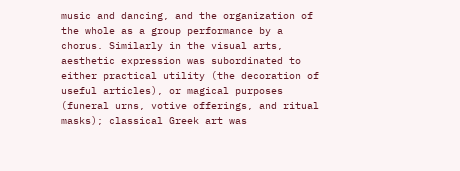music and dancing, and the organization of the whole as a group performance by a chorus. Similarly in the visual arts, aesthetic expression was subordinated to either practical utility (the decoration of useful articles), or magical purposes (funeral urns, votive offerings, and ritual masks); classical Greek art was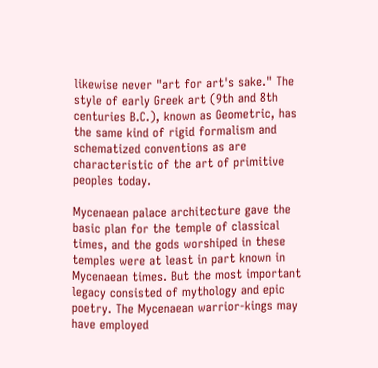likewise never "art for art's sake." The style of early Greek art (9th and 8th centuries B.C.), known as Geometric, has the same kind of rigid formalism and schematized conventions as are characteristic of the art of primitive peoples today.

Mycenaean palace architecture gave the basic plan for the temple of classical times, and the gods worshiped in these temples were at least in part known in Mycenaean times. But the most important legacy consisted of mythology and epic poetry. The Mycenaean warrior-kings may have employed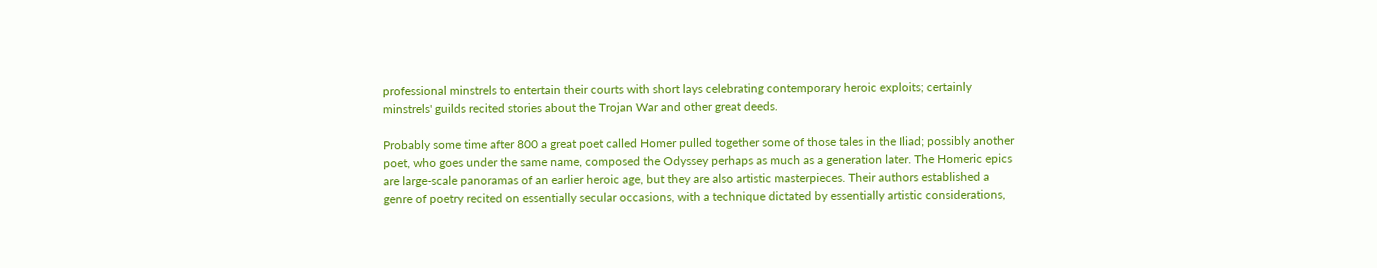professional minstrels to entertain their courts with short lays celebrating contemporary heroic exploits; certainly minstrels' guilds recited stories about the Trojan War and other great deeds.

Probably some time after 800 a great poet called Homer pulled together some of those tales in the Iliad; possibly another poet, who goes under the same name, composed the Odyssey perhaps as much as a generation later. The Homeric epics are large-scale panoramas of an earlier heroic age, but they are also artistic masterpieces. Their authors established a genre of poetry recited on essentially secular occasions, with a technique dictated by essentially artistic considerations,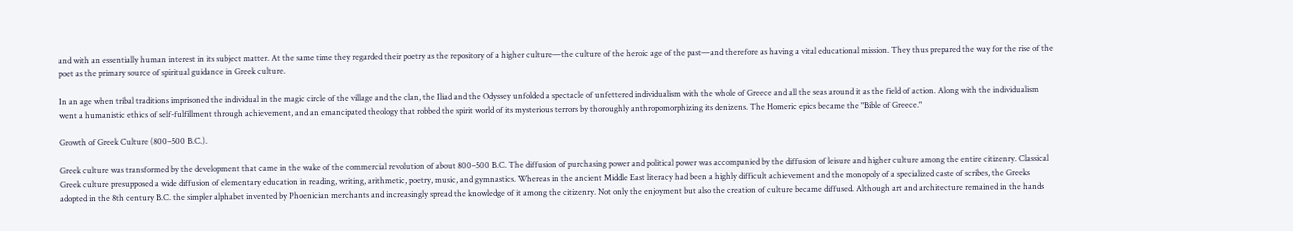and with an essentially human interest in its subject matter. At the same time they regarded their poetry as the repository of a higher culture—the culture of the heroic age of the past—and therefore as having a vital educational mission. They thus prepared the way for the rise of the poet as the primary source of spiritual guidance in Greek culture.

In an age when tribal traditions imprisoned the individual in the magic circle of the village and the clan, the Iliad and the Odyssey unfolded a spectacle of unfettered individualism with the whole of Greece and all the seas around it as the field of action. Along with the individualism went a humanistic ethics of self-fulfillment through achievement, and an emancipated theology that robbed the spirit world of its mysterious terrors by thoroughly anthropomorphizing its denizens. The Homeric epics became the "Bible of Greece."

Growth of Greek Culture (800–500 B.C.).

Greek culture was transformed by the development that came in the wake of the commercial revolution of about 800–500 B.C. The diffusion of purchasing power and political power was accompanied by the diffusion of leisure and higher culture among the entire citizenry. Classical Greek culture presupposed a wide diffusion of elementary education in reading, writing, arithmetic, poetry, music, and gymnastics. Whereas in the ancient Middle East literacy had been a highly difficult achievement and the monopoly of a specialized caste of scribes, the Greeks adopted in the 8th century B.C. the simpler alphabet invented by Phoenician merchants and increasingly spread the knowledge of it among the citizenry. Not only the enjoyment but also the creation of culture became diffused. Although art and architecture remained in the hands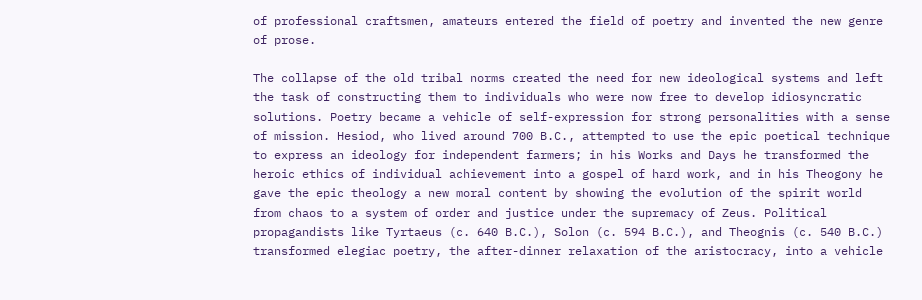of professional craftsmen, amateurs entered the field of poetry and invented the new genre of prose.

The collapse of the old tribal norms created the need for new ideological systems and left the task of constructing them to individuals who were now free to develop idiosyncratic solutions. Poetry became a vehicle of self-expression for strong personalities with a sense of mission. Hesiod, who lived around 700 B.C., attempted to use the epic poetical technique to express an ideology for independent farmers; in his Works and Days he transformed the heroic ethics of individual achievement into a gospel of hard work, and in his Theogony he gave the epic theology a new moral content by showing the evolution of the spirit world from chaos to a system of order and justice under the supremacy of Zeus. Political propagandists like Tyrtaeus (c. 640 B.C.), Solon (c. 594 B.C.), and Theognis (c. 540 B.C.) transformed elegiac poetry, the after-dinner relaxation of the aristocracy, into a vehicle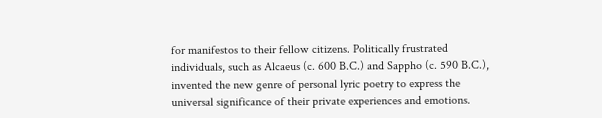for manifestos to their fellow citizens. Politically frustrated individuals, such as Alcaeus (c. 600 B.C.) and Sappho (c. 590 B.C.), invented the new genre of personal lyric poetry to express the universal significance of their private experiences and emotions.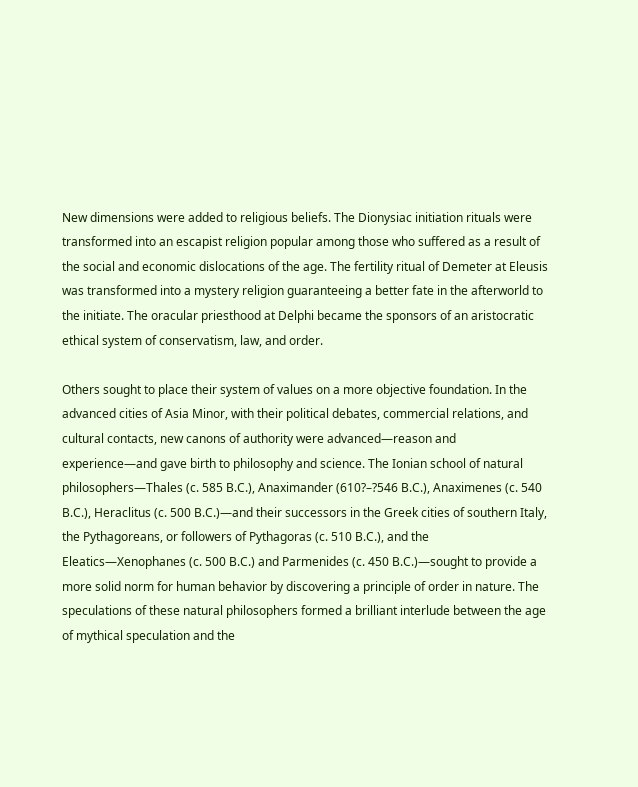New dimensions were added to religious beliefs. The Dionysiac initiation rituals were transformed into an escapist religion popular among those who suffered as a result of the social and economic dislocations of the age. The fertility ritual of Demeter at Eleusis was transformed into a mystery religion guaranteeing a better fate in the afterworld to the initiate. The oracular priesthood at Delphi became the sponsors of an aristocratic ethical system of conservatism, law, and order.

Others sought to place their system of values on a more objective foundation. In the advanced cities of Asia Minor, with their political debates, commercial relations, and cultural contacts, new canons of authority were advanced—reason and experience—and gave birth to philosophy and science. The Ionian school of natural philosophers—Thales (c. 585 B.C.), Anaximander (610?–?546 B.C.), Anaximenes (c. 540 B.C.), Heraclitus (c. 500 B.C.)—and their successors in the Greek cities of southern Italy, the Pythagoreans, or followers of Pythagoras (c. 510 B.C.), and the Eleatics—Xenophanes (c. 500 B.C.) and Parmenides (c. 450 B.C.)—sought to provide a more solid norm for human behavior by discovering a principle of order in nature. The speculations of these natural philosophers formed a brilliant interlude between the age of mythical speculation and the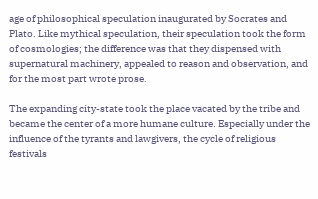age of philosophical speculation inaugurated by Socrates and Plato. Like mythical speculation, their speculation took the form of cosmologies; the difference was that they dispensed with supernatural machinery, appealed to reason and observation, and for the most part wrote prose.

The expanding city-state took the place vacated by the tribe and became the center of a more humane culture. Especially under the influence of the tyrants and lawgivers, the cycle of religious festivals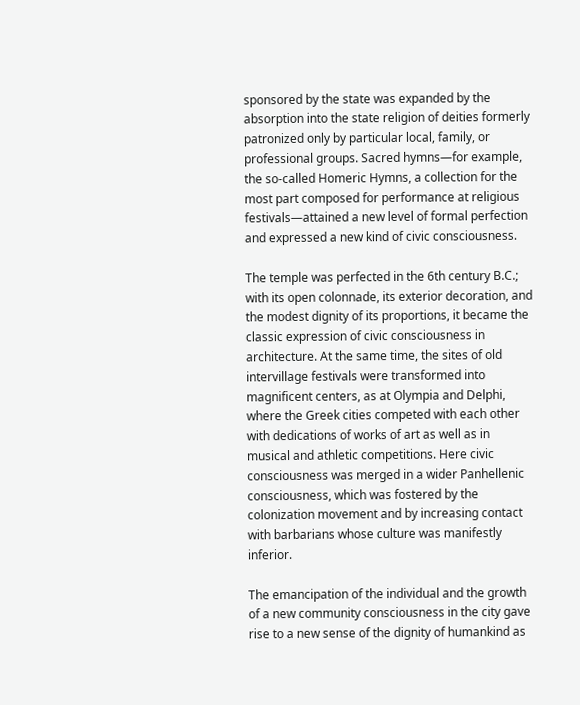sponsored by the state was expanded by the absorption into the state religion of deities formerly patronized only by particular local, family, or professional groups. Sacred hymns—for example, the so-called Homeric Hymns, a collection for the most part composed for performance at religious festivals—attained a new level of formal perfection and expressed a new kind of civic consciousness.

The temple was perfected in the 6th century B.C.; with its open colonnade, its exterior decoration, and the modest dignity of its proportions, it became the classic expression of civic consciousness in architecture. At the same time, the sites of old intervillage festivals were transformed into magnificent centers, as at Olympia and Delphi, where the Greek cities competed with each other with dedications of works of art as well as in musical and athletic competitions. Here civic consciousness was merged in a wider Panhellenic consciousness, which was fostered by the colonization movement and by increasing contact with barbarians whose culture was manifestly inferior.

The emancipation of the individual and the growth of a new community consciousness in the city gave rise to a new sense of the dignity of humankind as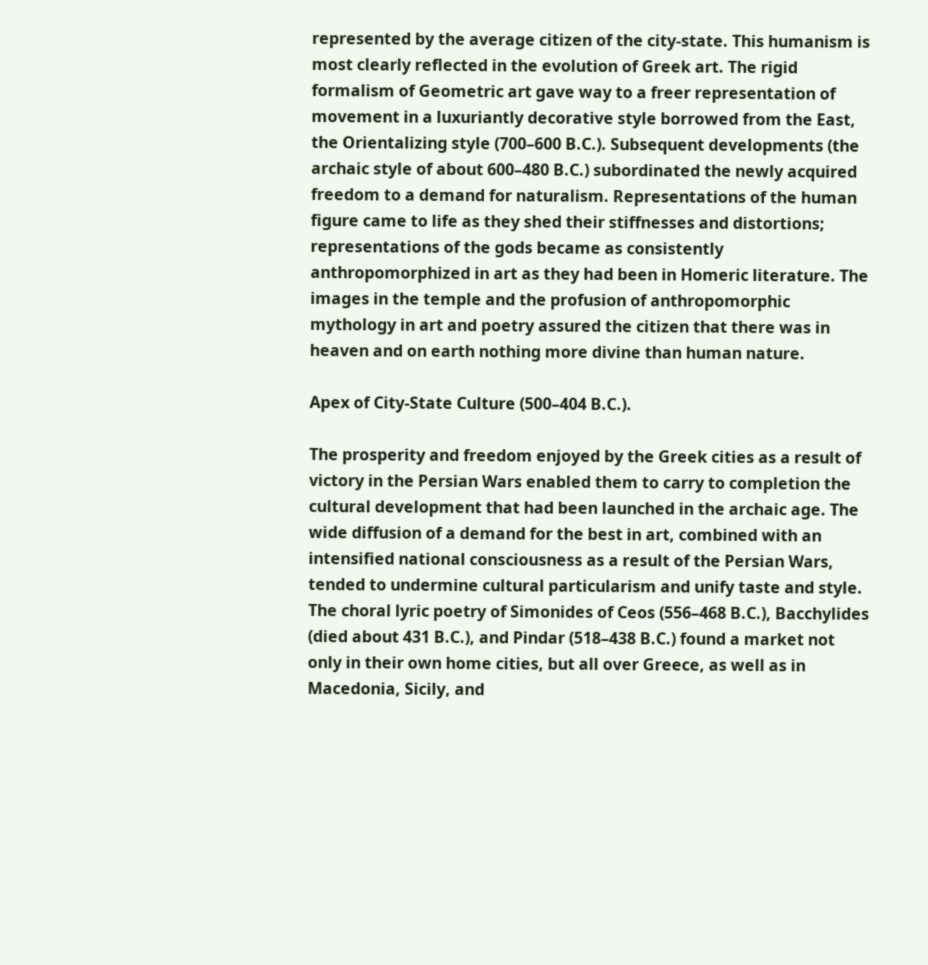represented by the average citizen of the city-state. This humanism is most clearly reflected in the evolution of Greek art. The rigid formalism of Geometric art gave way to a freer representation of movement in a luxuriantly decorative style borrowed from the East, the Orientalizing style (700–600 B.C.). Subsequent developments (the archaic style of about 600–480 B.C.) subordinated the newly acquired freedom to a demand for naturalism. Representations of the human figure came to life as they shed their stiffnesses and distortions; representations of the gods became as consistently anthropomorphized in art as they had been in Homeric literature. The images in the temple and the profusion of anthropomorphic mythology in art and poetry assured the citizen that there was in heaven and on earth nothing more divine than human nature.

Apex of City-State Culture (500–404 B.C.).

The prosperity and freedom enjoyed by the Greek cities as a result of victory in the Persian Wars enabled them to carry to completion the cultural development that had been launched in the archaic age. The wide diffusion of a demand for the best in art, combined with an intensified national consciousness as a result of the Persian Wars, tended to undermine cultural particularism and unify taste and style. The choral lyric poetry of Simonides of Ceos (556–468 B.C.), Bacchylides (died about 431 B.C.), and Pindar (518–438 B.C.) found a market not only in their own home cities, but all over Greece, as well as in Macedonia, Sicily, and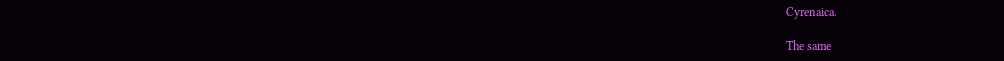Cyrenaica.

The same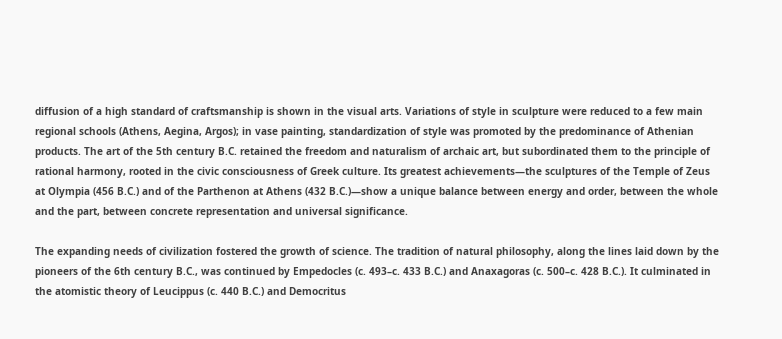diffusion of a high standard of craftsmanship is shown in the visual arts. Variations of style in sculpture were reduced to a few main regional schools (Athens, Aegina, Argos); in vase painting, standardization of style was promoted by the predominance of Athenian products. The art of the 5th century B.C. retained the freedom and naturalism of archaic art, but subordinated them to the principle of rational harmony, rooted in the civic consciousness of Greek culture. Its greatest achievements—the sculptures of the Temple of Zeus at Olympia (456 B.C.) and of the Parthenon at Athens (432 B.C.)—show a unique balance between energy and order, between the whole and the part, between concrete representation and universal significance.

The expanding needs of civilization fostered the growth of science. The tradition of natural philosophy, along the lines laid down by the pioneers of the 6th century B.C., was continued by Empedocles (c. 493–c. 433 B.C.) and Anaxagoras (c. 500–c. 428 B.C.). It culminated in the atomistic theory of Leucippus (c. 440 B.C.) and Democritus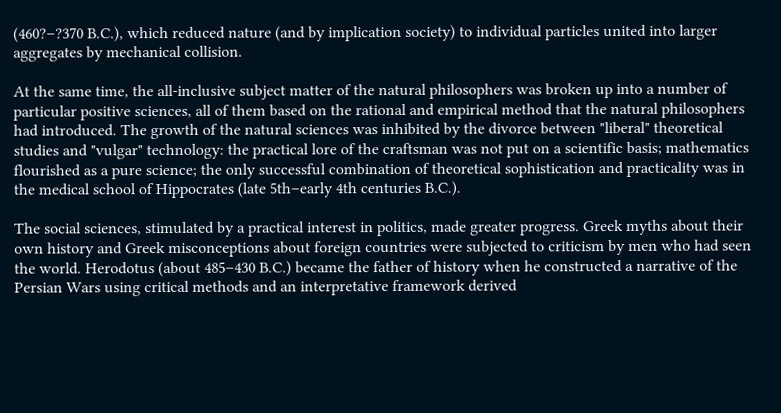(460?–?370 B.C.), which reduced nature (and by implication society) to individual particles united into larger aggregates by mechanical collision.

At the same time, the all-inclusive subject matter of the natural philosophers was broken up into a number of particular positive sciences, all of them based on the rational and empirical method that the natural philosophers had introduced. The growth of the natural sciences was inhibited by the divorce between "liberal" theoretical studies and "vulgar" technology: the practical lore of the craftsman was not put on a scientific basis; mathematics flourished as a pure science; the only successful combination of theoretical sophistication and practicality was in the medical school of Hippocrates (late 5th–early 4th centuries B.C.).

The social sciences, stimulated by a practical interest in politics, made greater progress. Greek myths about their own history and Greek misconceptions about foreign countries were subjected to criticism by men who had seen the world. Herodotus (about 485–430 B.C.) became the father of history when he constructed a narrative of the Persian Wars using critical methods and an interpretative framework derived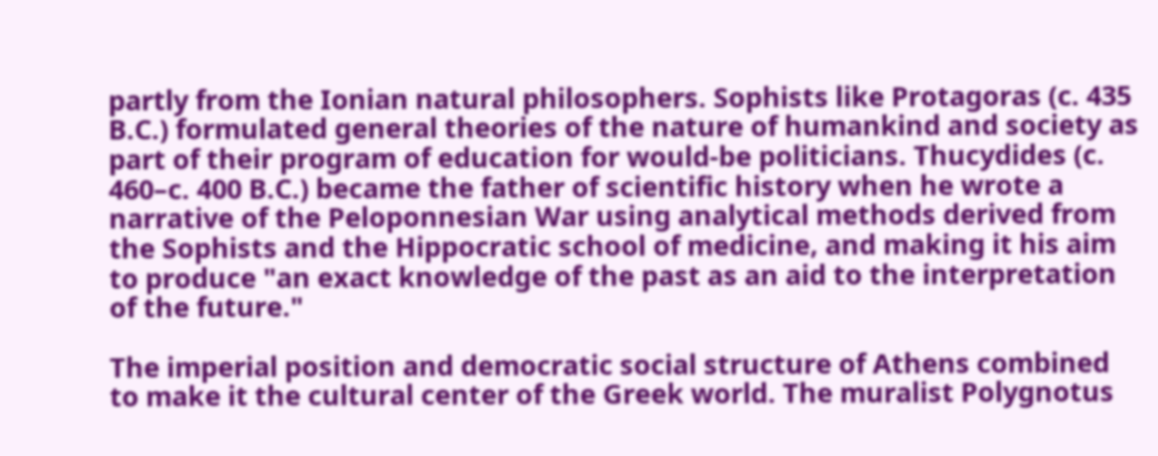partly from the Ionian natural philosophers. Sophists like Protagoras (c. 435 B.C.) formulated general theories of the nature of humankind and society as part of their program of education for would-be politicians. Thucydides (c. 460–c. 400 B.C.) became the father of scientific history when he wrote a narrative of the Peloponnesian War using analytical methods derived from the Sophists and the Hippocratic school of medicine, and making it his aim to produce "an exact knowledge of the past as an aid to the interpretation of the future."

The imperial position and democratic social structure of Athens combined to make it the cultural center of the Greek world. The muralist Polygnotus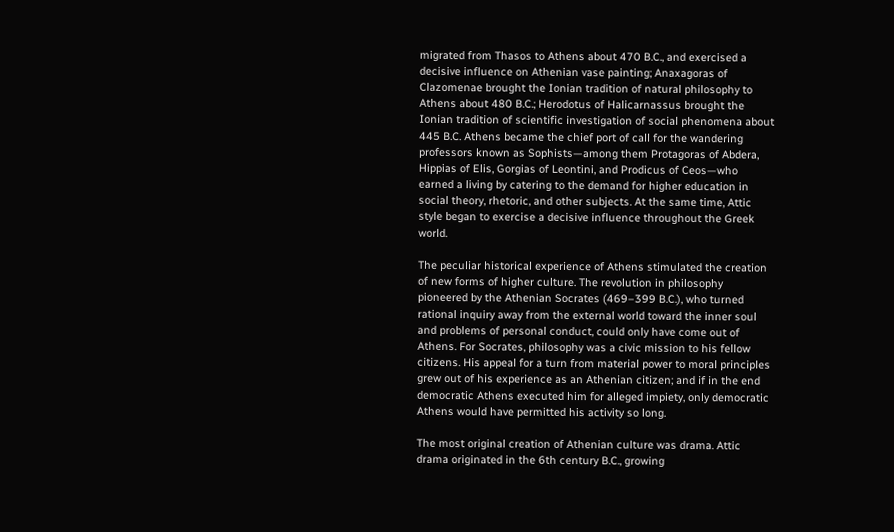migrated from Thasos to Athens about 470 B.C., and exercised a decisive influence on Athenian vase painting; Anaxagoras of Clazomenae brought the Ionian tradition of natural philosophy to Athens about 480 B.C.; Herodotus of Halicarnassus brought the Ionian tradition of scientific investigation of social phenomena about 445 B.C. Athens became the chief port of call for the wandering professors known as Sophists—among them Protagoras of Abdera, Hippias of Elis, Gorgias of Leontini, and Prodicus of Ceos—who earned a living by catering to the demand for higher education in social theory, rhetoric, and other subjects. At the same time, Attic style began to exercise a decisive influence throughout the Greek world.

The peculiar historical experience of Athens stimulated the creation of new forms of higher culture. The revolution in philosophy pioneered by the Athenian Socrates (469–399 B.C.), who turned rational inquiry away from the external world toward the inner soul and problems of personal conduct, could only have come out of Athens. For Socrates, philosophy was a civic mission to his fellow citizens. His appeal for a turn from material power to moral principles grew out of his experience as an Athenian citizen; and if in the end democratic Athens executed him for alleged impiety, only democratic Athens would have permitted his activity so long.

The most original creation of Athenian culture was drama. Attic drama originated in the 6th century B.C., growing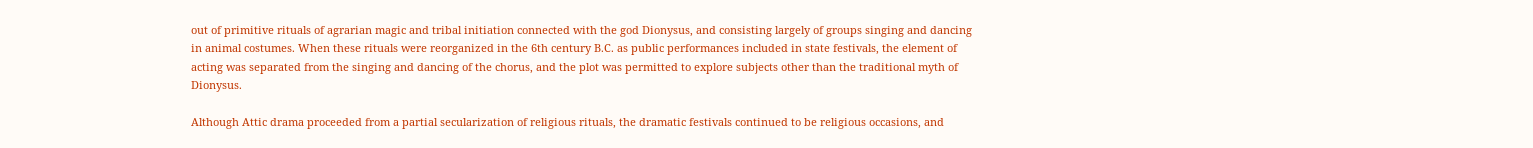out of primitive rituals of agrarian magic and tribal initiation connected with the god Dionysus, and consisting largely of groups singing and dancing in animal costumes. When these rituals were reorganized in the 6th century B.C. as public performances included in state festivals, the element of acting was separated from the singing and dancing of the chorus, and the plot was permitted to explore subjects other than the traditional myth of Dionysus.

Although Attic drama proceeded from a partial secularization of religious rituals, the dramatic festivals continued to be religious occasions, and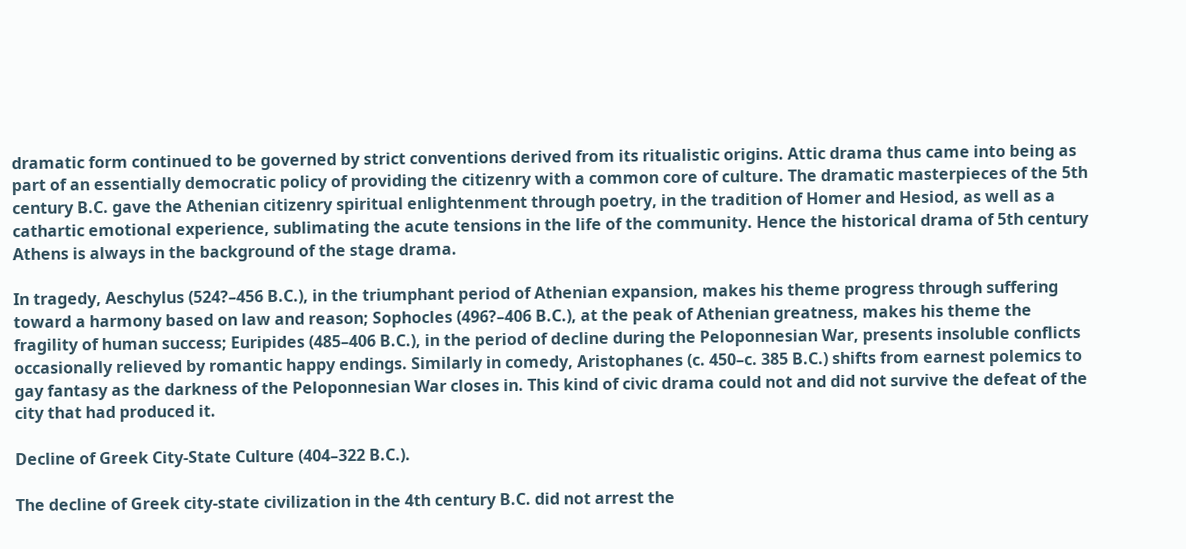dramatic form continued to be governed by strict conventions derived from its ritualistic origins. Attic drama thus came into being as part of an essentially democratic policy of providing the citizenry with a common core of culture. The dramatic masterpieces of the 5th century B.C. gave the Athenian citizenry spiritual enlightenment through poetry, in the tradition of Homer and Hesiod, as well as a cathartic emotional experience, sublimating the acute tensions in the life of the community. Hence the historical drama of 5th century Athens is always in the background of the stage drama.

In tragedy, Aeschylus (524?–456 B.C.), in the triumphant period of Athenian expansion, makes his theme progress through suffering toward a harmony based on law and reason; Sophocles (496?–406 B.C.), at the peak of Athenian greatness, makes his theme the fragility of human success; Euripides (485–406 B.C.), in the period of decline during the Peloponnesian War, presents insoluble conflicts occasionally relieved by romantic happy endings. Similarly in comedy, Aristophanes (c. 450–c. 385 B.C.) shifts from earnest polemics to gay fantasy as the darkness of the Peloponnesian War closes in. This kind of civic drama could not and did not survive the defeat of the city that had produced it.

Decline of Greek City-State Culture (404–322 B.C.).

The decline of Greek city-state civilization in the 4th century B.C. did not arrest the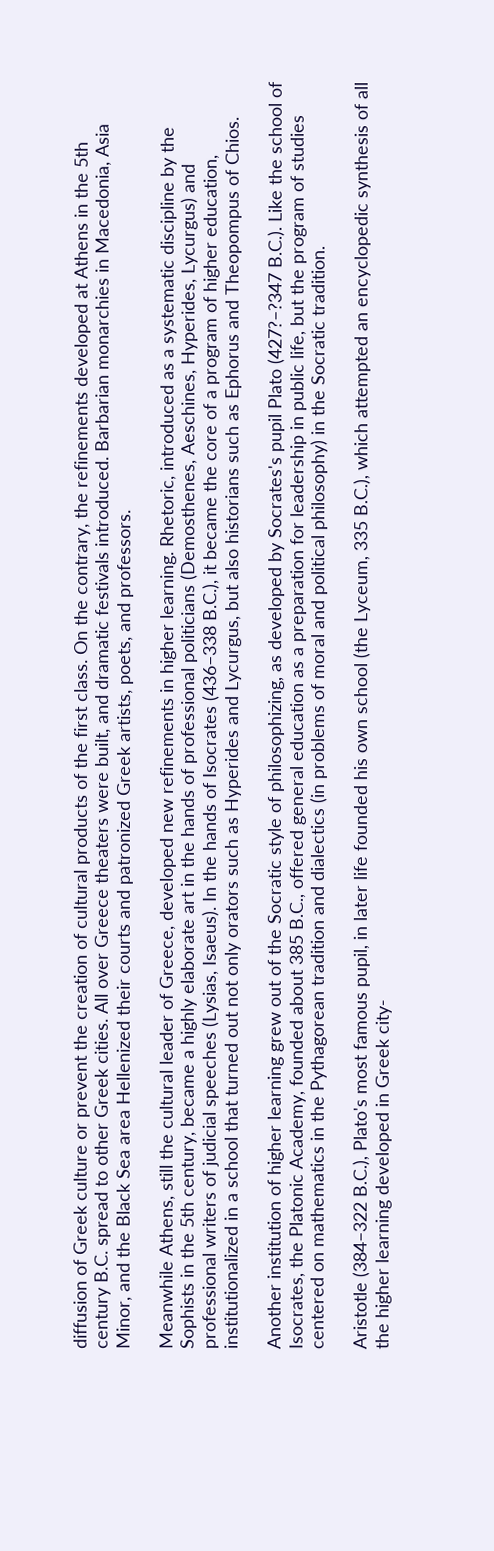diffusion of Greek culture or prevent the creation of cultural products of the first class. On the contrary, the refinements developed at Athens in the 5th century B.C. spread to other Greek cities. All over Greece theaters were built, and dramatic festivals introduced. Barbarian monarchies in Macedonia, Asia Minor, and the Black Sea area Hellenized their courts and patronized Greek artists, poets, and professors.

Meanwhile Athens, still the cultural leader of Greece, developed new refinements in higher learning. Rhetoric, introduced as a systematic discipline by the Sophists in the 5th century, became a highly elaborate art in the hands of professional politicians (Demosthenes, Aeschines, Hyperides, Lycurgus) and professional writers of judicial speeches (Lysias, Isaeus). In the hands of Isocrates (436–338 B.C.), it became the core of a program of higher education, institutionalized in a school that turned out not only orators such as Hyperides and Lycurgus, but also historians such as Ephorus and Theopompus of Chios.

Another institution of higher learning grew out of the Socratic style of philosophizing, as developed by Socrates's pupil Plato (427?–?347 B.C.). Like the school of Isocrates, the Platonic Academy, founded about 385 B.C., offered general education as a preparation for leadership in public life, but the program of studies centered on mathematics in the Pythagorean tradition and dialectics (in problems of moral and political philosophy) in the Socratic tradition.

Aristotle (384–322 B.C.), Plato's most famous pupil, in later life founded his own school (the Lyceum, 335 B.C.), which attempted an encyclopedic synthesis of all the higher learning developed in Greek city-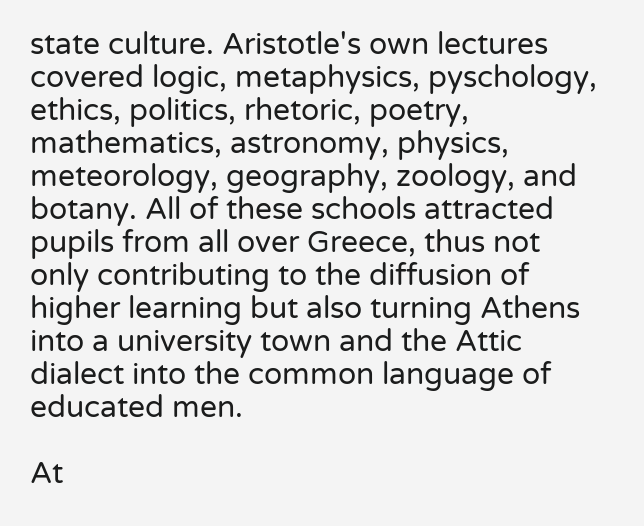state culture. Aristotle's own lectures covered logic, metaphysics, pyschology, ethics, politics, rhetoric, poetry, mathematics, astronomy, physics, meteorology, geography, zoology, and botany. All of these schools attracted pupils from all over Greece, thus not only contributing to the diffusion of higher learning but also turning Athens into a university town and the Attic dialect into the common language of educated men.

At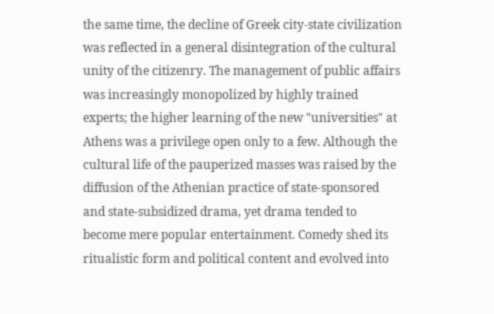the same time, the decline of Greek city-state civilization was reflected in a general disintegration of the cultural unity of the citizenry. The management of public affairs was increasingly monopolized by highly trained experts; the higher learning of the new "universities" at Athens was a privilege open only to a few. Although the cultural life of the pauperized masses was raised by the diffusion of the Athenian practice of state-sponsored and state-subsidized drama, yet drama tended to become mere popular entertainment. Comedy shed its ritualistic form and political content and evolved into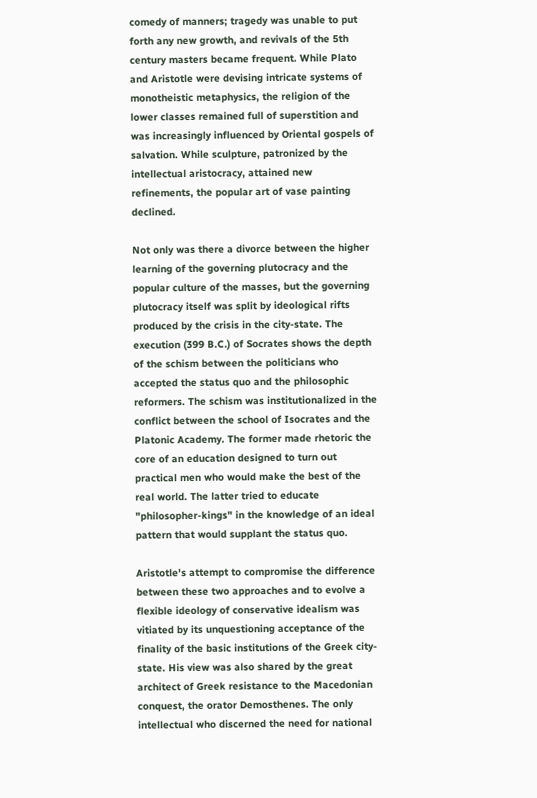comedy of manners; tragedy was unable to put forth any new growth, and revivals of the 5th century masters became frequent. While Plato and Aristotle were devising intricate systems of monotheistic metaphysics, the religion of the lower classes remained full of superstition and was increasingly influenced by Oriental gospels of salvation. While sculpture, patronized by the intellectual aristocracy, attained new refinements, the popular art of vase painting declined.

Not only was there a divorce between the higher learning of the governing plutocracy and the popular culture of the masses, but the governing plutocracy itself was split by ideological rifts produced by the crisis in the city-state. The execution (399 B.C.) of Socrates shows the depth of the schism between the politicians who accepted the status quo and the philosophic reformers. The schism was institutionalized in the conflict between the school of Isocrates and the Platonic Academy. The former made rhetoric the core of an education designed to turn out practical men who would make the best of the real world. The latter tried to educate "philosopher-kings" in the knowledge of an ideal pattern that would supplant the status quo.

Aristotle's attempt to compromise the difference between these two approaches and to evolve a flexible ideology of conservative idealism was vitiated by its unquestioning acceptance of the finality of the basic institutions of the Greek city-state. His view was also shared by the great architect of Greek resistance to the Macedonian conquest, the orator Demosthenes. The only intellectual who discerned the need for national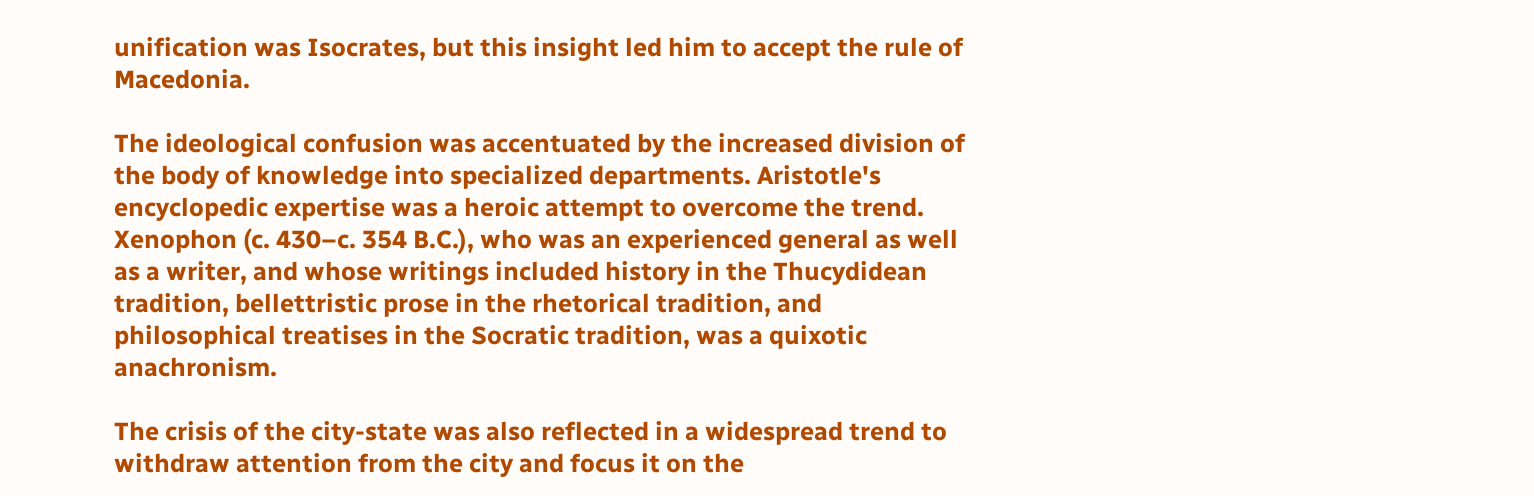unification was Isocrates, but this insight led him to accept the rule of Macedonia.

The ideological confusion was accentuated by the increased division of the body of knowledge into specialized departments. Aristotle's encyclopedic expertise was a heroic attempt to overcome the trend. Xenophon (c. 430–c. 354 B.C.), who was an experienced general as well as a writer, and whose writings included history in the Thucydidean tradition, bellettristic prose in the rhetorical tradition, and philosophical treatises in the Socratic tradition, was a quixotic anachronism.

The crisis of the city-state was also reflected in a widespread trend to withdraw attention from the city and focus it on the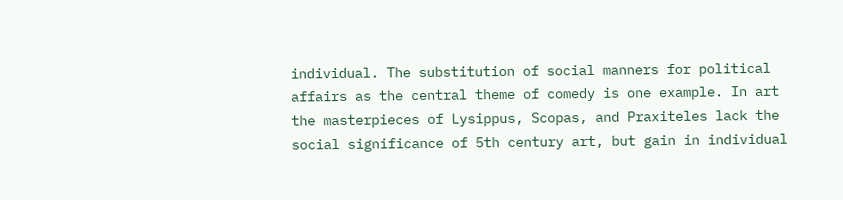individual. The substitution of social manners for political affairs as the central theme of comedy is one example. In art the masterpieces of Lysippus, Scopas, and Praxiteles lack the social significance of 5th century art, but gain in individual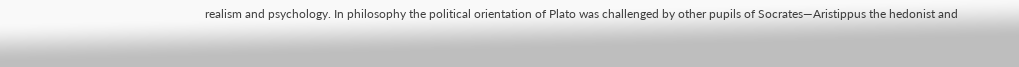realism and psychology. In philosophy the political orientation of Plato was challenged by other pupils of Socrates—Aristippus the hedonist and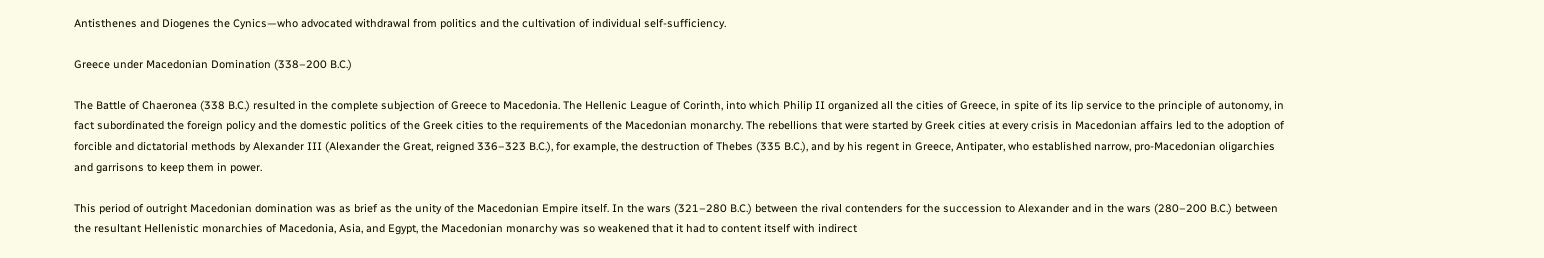Antisthenes and Diogenes the Cynics—who advocated withdrawal from politics and the cultivation of individual self-sufficiency.

Greece under Macedonian Domination (338–200 B.C.)

The Battle of Chaeronea (338 B.C.) resulted in the complete subjection of Greece to Macedonia. The Hellenic League of Corinth, into which Philip II organized all the cities of Greece, in spite of its lip service to the principle of autonomy, in fact subordinated the foreign policy and the domestic politics of the Greek cities to the requirements of the Macedonian monarchy. The rebellions that were started by Greek cities at every crisis in Macedonian affairs led to the adoption of forcible and dictatorial methods by Alexander III (Alexander the Great, reigned 336–323 B.C.), for example, the destruction of Thebes (335 B.C.), and by his regent in Greece, Antipater, who established narrow, pro-Macedonian oligarchies and garrisons to keep them in power.

This period of outright Macedonian domination was as brief as the unity of the Macedonian Empire itself. In the wars (321–280 B.C.) between the rival contenders for the succession to Alexander and in the wars (280–200 B.C.) between the resultant Hellenistic monarchies of Macedonia, Asia, and Egypt, the Macedonian monarchy was so weakened that it had to content itself with indirect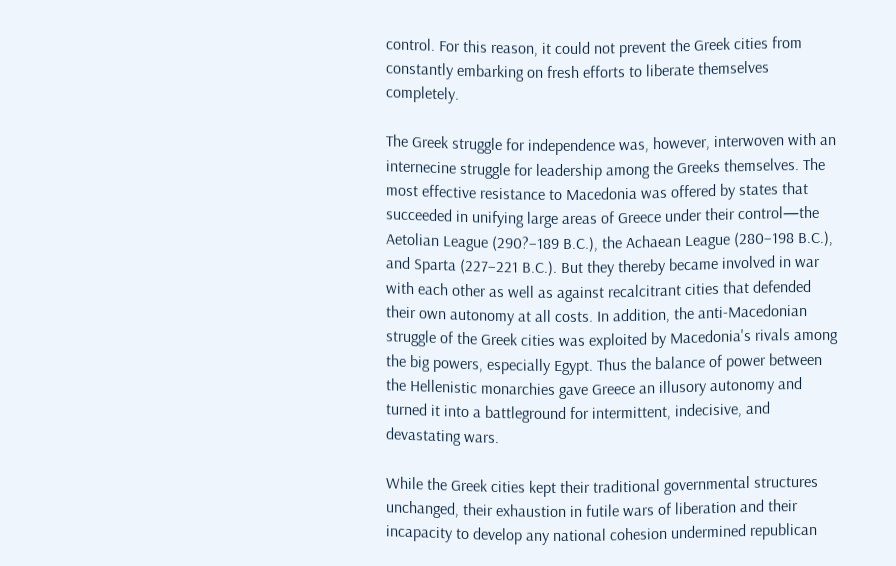control. For this reason, it could not prevent the Greek cities from constantly embarking on fresh efforts to liberate themselves completely.

The Greek struggle for independence was, however, interwoven with an internecine struggle for leadership among the Greeks themselves. The most effective resistance to Macedonia was offered by states that succeeded in unifying large areas of Greece under their control—the Aetolian League (290?–189 B.C.), the Achaean League (280–198 B.C.), and Sparta (227–221 B.C.). But they thereby became involved in war with each other as well as against recalcitrant cities that defended their own autonomy at all costs. In addition, the anti-Macedonian struggle of the Greek cities was exploited by Macedonia's rivals among the big powers, especially Egypt. Thus the balance of power between the Hellenistic monarchies gave Greece an illusory autonomy and turned it into a battleground for intermittent, indecisive, and devastating wars.

While the Greek cities kept their traditional governmental structures unchanged, their exhaustion in futile wars of liberation and their incapacity to develop any national cohesion undermined republican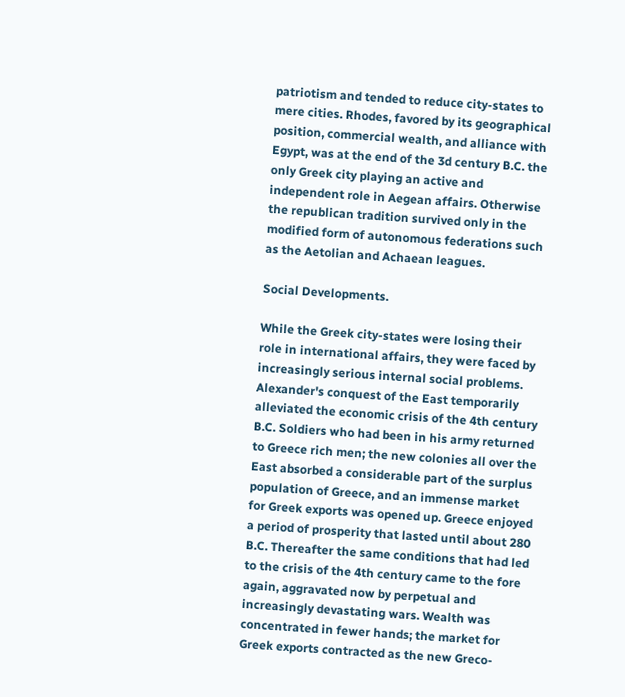patriotism and tended to reduce city-states to mere cities. Rhodes, favored by its geographical position, commercial wealth, and alliance with Egypt, was at the end of the 3d century B.C. the only Greek city playing an active and independent role in Aegean affairs. Otherwise the republican tradition survived only in the modified form of autonomous federations such as the Aetolian and Achaean leagues.

Social Developments.

While the Greek city-states were losing their role in international affairs, they were faced by increasingly serious internal social problems. Alexander's conquest of the East temporarily alleviated the economic crisis of the 4th century B.C. Soldiers who had been in his army returned to Greece rich men; the new colonies all over the East absorbed a considerable part of the surplus population of Greece, and an immense market for Greek exports was opened up. Greece enjoyed a period of prosperity that lasted until about 280 B.C. Thereafter the same conditions that had led to the crisis of the 4th century came to the fore again, aggravated now by perpetual and increasingly devastating wars. Wealth was concentrated in fewer hands; the market for Greek exports contracted as the new Greco-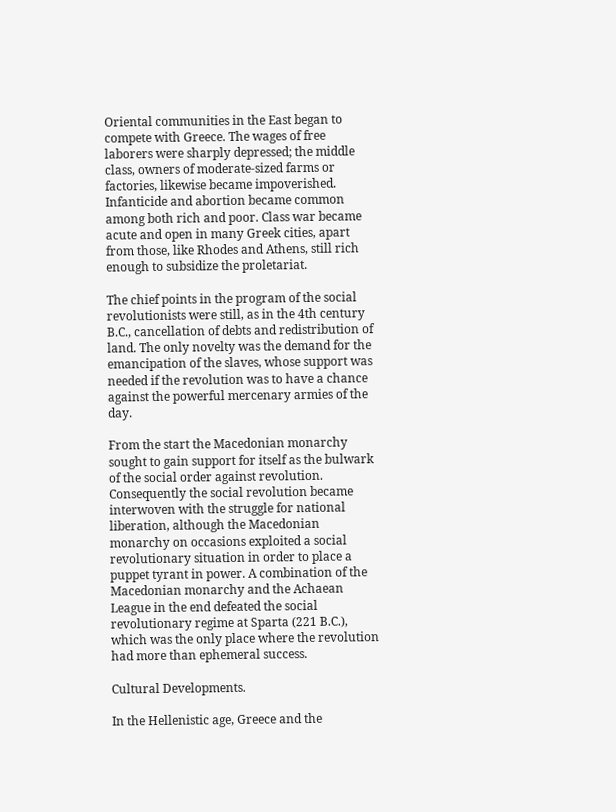Oriental communities in the East began to compete with Greece. The wages of free laborers were sharply depressed; the middle class, owners of moderate-sized farms or factories, likewise became impoverished. Infanticide and abortion became common among both rich and poor. Class war became acute and open in many Greek cities, apart from those, like Rhodes and Athens, still rich enough to subsidize the proletariat.

The chief points in the program of the social revolutionists were still, as in the 4th century B.C., cancellation of debts and redistribution of land. The only novelty was the demand for the emancipation of the slaves, whose support was needed if the revolution was to have a chance against the powerful mercenary armies of the day.

From the start the Macedonian monarchy sought to gain support for itself as the bulwark of the social order against revolution. Consequently the social revolution became interwoven with the struggle for national liberation, although the Macedonian monarchy on occasions exploited a social revolutionary situation in order to place a puppet tyrant in power. A combination of the Macedonian monarchy and the Achaean League in the end defeated the social revolutionary regime at Sparta (221 B.C.), which was the only place where the revolution had more than ephemeral success.

Cultural Developments.

In the Hellenistic age, Greece and the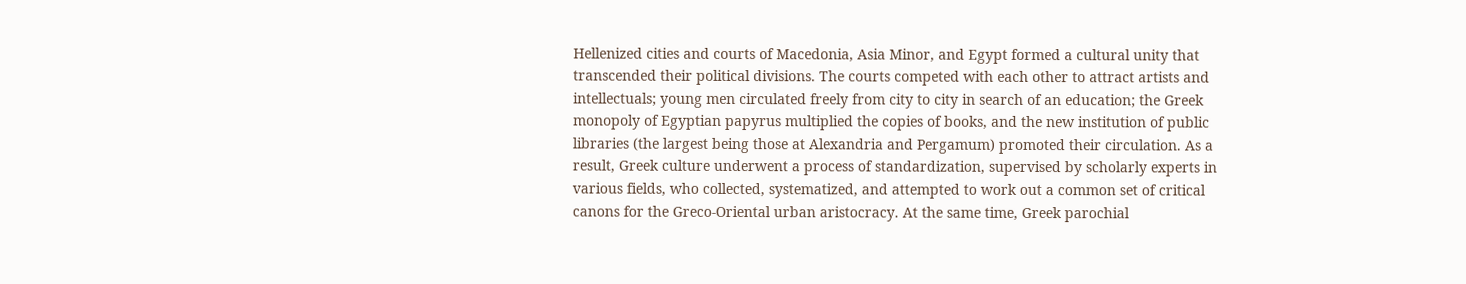Hellenized cities and courts of Macedonia, Asia Minor, and Egypt formed a cultural unity that transcended their political divisions. The courts competed with each other to attract artists and intellectuals; young men circulated freely from city to city in search of an education; the Greek monopoly of Egyptian papyrus multiplied the copies of books, and the new institution of public libraries (the largest being those at Alexandria and Pergamum) promoted their circulation. As a result, Greek culture underwent a process of standardization, supervised by scholarly experts in various fields, who collected, systematized, and attempted to work out a common set of critical canons for the Greco-Oriental urban aristocracy. At the same time, Greek parochial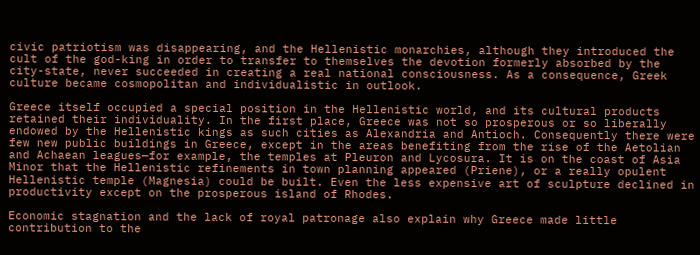civic patriotism was disappearing, and the Hellenistic monarchies, although they introduced the cult of the god-king in order to transfer to themselves the devotion formerly absorbed by the city-state, never succeeded in creating a real national consciousness. As a consequence, Greek culture became cosmopolitan and individualistic in outlook.

Greece itself occupied a special position in the Hellenistic world, and its cultural products retained their individuality. In the first place, Greece was not so prosperous or so liberally endowed by the Hellenistic kings as such cities as Alexandria and Antioch. Consequently there were few new public buildings in Greece, except in the areas benefiting from the rise of the Aetolian and Achaean leagues—for example, the temples at Pleuron and Lycosura. It is on the coast of Asia Minor that the Hellenistic refinements in town planning appeared (Priene), or a really opulent Hellenistic temple (Magnesia) could be built. Even the less expensive art of sculpture declined in productivity except on the prosperous island of Rhodes.

Economic stagnation and the lack of royal patronage also explain why Greece made little contribution to the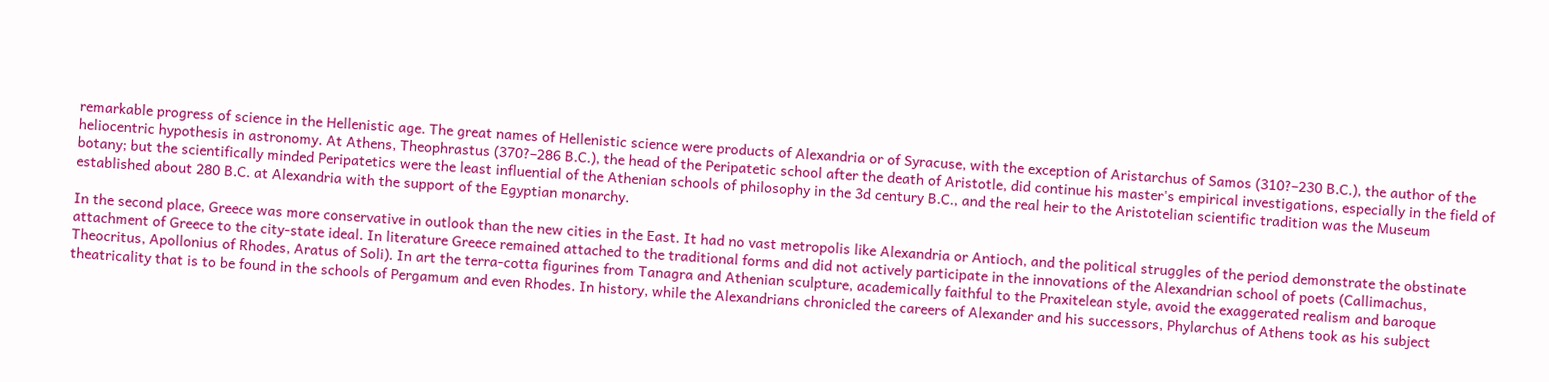remarkable progress of science in the Hellenistic age. The great names of Hellenistic science were products of Alexandria or of Syracuse, with the exception of Aristarchus of Samos (310?–230 B.C.), the author of the heliocentric hypothesis in astronomy. At Athens, Theophrastus (370?–286 B.C.), the head of the Peripatetic school after the death of Aristotle, did continue his master's empirical investigations, especially in the field of botany; but the scientifically minded Peripatetics were the least influential of the Athenian schools of philosophy in the 3d century B.C., and the real heir to the Aristotelian scientific tradition was the Museum established about 280 B.C. at Alexandria with the support of the Egyptian monarchy.

In the second place, Greece was more conservative in outlook than the new cities in the East. It had no vast metropolis like Alexandria or Antioch, and the political struggles of the period demonstrate the obstinate attachment of Greece to the city-state ideal. In literature Greece remained attached to the traditional forms and did not actively participate in the innovations of the Alexandrian school of poets (Callimachus, Theocritus, Apollonius of Rhodes, Aratus of Soli). In art the terra-cotta figurines from Tanagra and Athenian sculpture, academically faithful to the Praxitelean style, avoid the exaggerated realism and baroque theatricality that is to be found in the schools of Pergamum and even Rhodes. In history, while the Alexandrians chronicled the careers of Alexander and his successors, Phylarchus of Athens took as his subject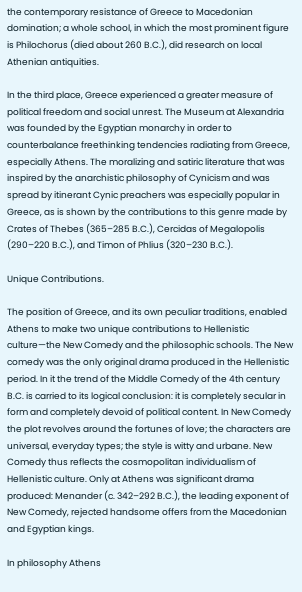the contemporary resistance of Greece to Macedonian domination; a whole school, in which the most prominent figure is Philochorus (died about 260 B.C.), did research on local Athenian antiquities.

In the third place, Greece experienced a greater measure of political freedom and social unrest. The Museum at Alexandria was founded by the Egyptian monarchy in order to counterbalance freethinking tendencies radiating from Greece, especially Athens. The moralizing and satiric literature that was inspired by the anarchistic philosophy of Cynicism and was spread by itinerant Cynic preachers was especially popular in Greece, as is shown by the contributions to this genre made by Crates of Thebes (365–285 B.C.), Cercidas of Megalopolis (290–220 B.C.), and Timon of Phlius (320–230 B.C.).

Unique Contributions.

The position of Greece, and its own peculiar traditions, enabled Athens to make two unique contributions to Hellenistic culture—the New Comedy and the philosophic schools. The New comedy was the only original drama produced in the Hellenistic period. In it the trend of the Middle Comedy of the 4th century B.C. is carried to its logical conclusion: it is completely secular in form and completely devoid of political content. In New Comedy the plot revolves around the fortunes of love; the characters are universal, everyday types; the style is witty and urbane. New Comedy thus reflects the cosmopolitan individualism of Hellenistic culture. Only at Athens was significant drama produced: Menander (c. 342–292 B.C.), the leading exponent of New Comedy, rejected handsome offers from the Macedonian and Egyptian kings.

In philosophy Athens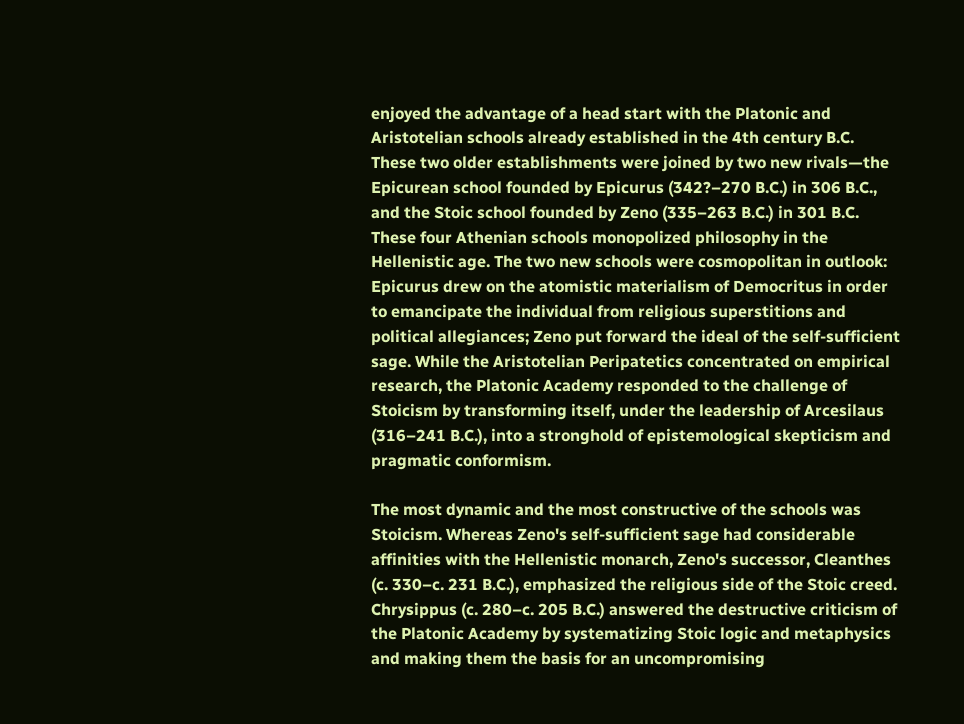enjoyed the advantage of a head start with the Platonic and Aristotelian schools already established in the 4th century B.C. These two older establishments were joined by two new rivals—the Epicurean school founded by Epicurus (342?–270 B.C.) in 306 B.C., and the Stoic school founded by Zeno (335–263 B.C.) in 301 B.C. These four Athenian schools monopolized philosophy in the Hellenistic age. The two new schools were cosmopolitan in outlook: Epicurus drew on the atomistic materialism of Democritus in order to emancipate the individual from religious superstitions and political allegiances; Zeno put forward the ideal of the self-sufficient sage. While the Aristotelian Peripatetics concentrated on empirical research, the Platonic Academy responded to the challenge of Stoicism by transforming itself, under the leadership of Arcesilaus (316–241 B.C.), into a stronghold of epistemological skepticism and pragmatic conformism.

The most dynamic and the most constructive of the schools was Stoicism. Whereas Zeno's self-sufficient sage had considerable affinities with the Hellenistic monarch, Zeno's successor, Cleanthes (c. 330–c. 231 B.C.), emphasized the religious side of the Stoic creed. Chrysippus (c. 280–c. 205 B.C.) answered the destructive criticism of the Platonic Academy by systematizing Stoic logic and metaphysics and making them the basis for an uncompromising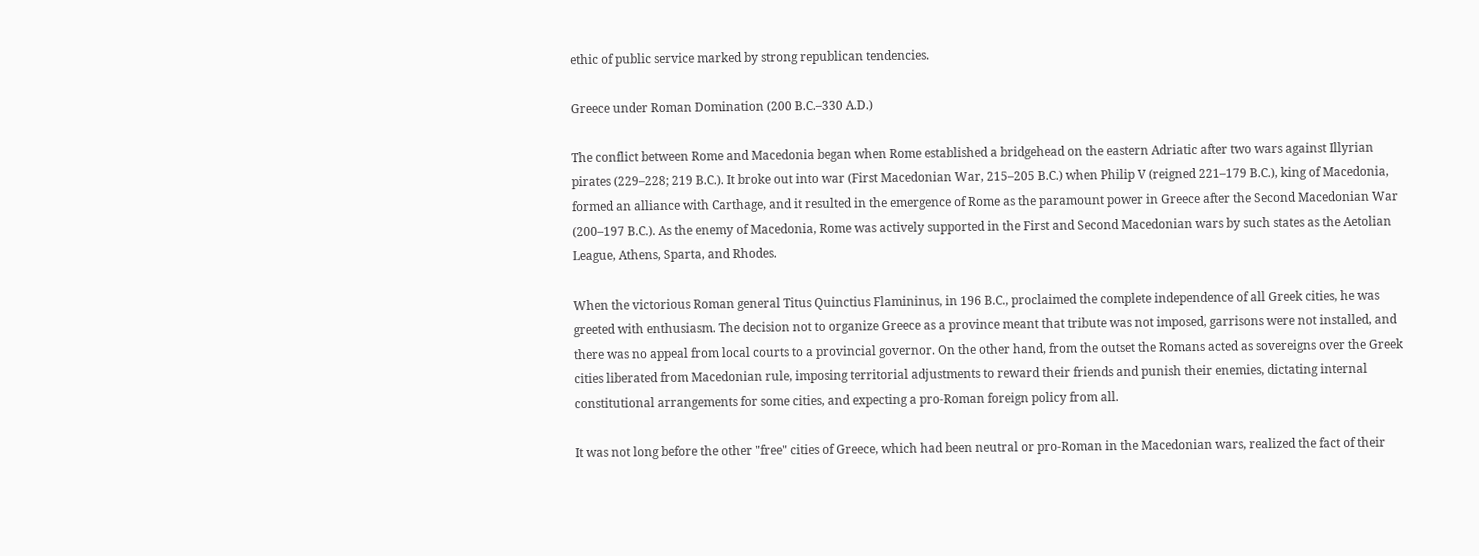ethic of public service marked by strong republican tendencies.

Greece under Roman Domination (200 B.C.–330 A.D.)

The conflict between Rome and Macedonia began when Rome established a bridgehead on the eastern Adriatic after two wars against Illyrian pirates (229–228; 219 B.C.). It broke out into war (First Macedonian War, 215–205 B.C.) when Philip V (reigned 221–179 B.C.), king of Macedonia, formed an alliance with Carthage, and it resulted in the emergence of Rome as the paramount power in Greece after the Second Macedonian War (200–197 B.C.). As the enemy of Macedonia, Rome was actively supported in the First and Second Macedonian wars by such states as the Aetolian League, Athens, Sparta, and Rhodes.

When the victorious Roman general Titus Quinctius Flamininus, in 196 B.C., proclaimed the complete independence of all Greek cities, he was greeted with enthusiasm. The decision not to organize Greece as a province meant that tribute was not imposed, garrisons were not installed, and there was no appeal from local courts to a provincial governor. On the other hand, from the outset the Romans acted as sovereigns over the Greek cities liberated from Macedonian rule, imposing territorial adjustments to reward their friends and punish their enemies, dictating internal constitutional arrangements for some cities, and expecting a pro-Roman foreign policy from all.

It was not long before the other "free" cities of Greece, which had been neutral or pro-Roman in the Macedonian wars, realized the fact of their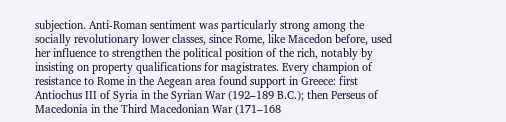subjection. Anti-Roman sentiment was particularly strong among the socially revolutionary lower classes, since Rome, like Macedon before, used her influence to strengthen the political position of the rich, notably by insisting on property qualifications for magistrates. Every champion of resistance to Rome in the Aegean area found support in Greece: first Antiochus III of Syria in the Syrian War (192–189 B.C.); then Perseus of Macedonia in the Third Macedonian War (171–168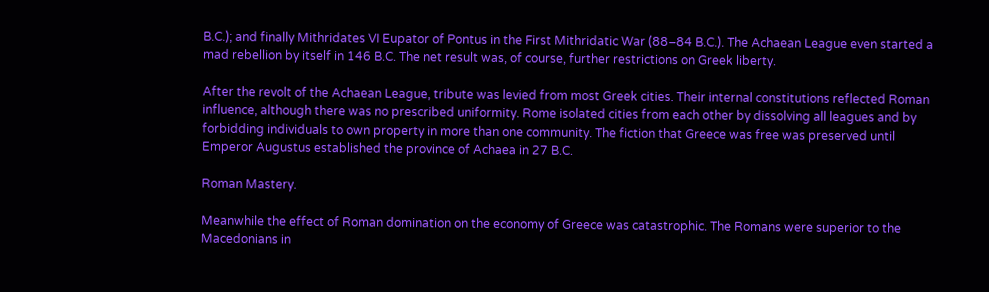B.C.); and finally Mithridates VI Eupator of Pontus in the First Mithridatic War (88–84 B.C.). The Achaean League even started a mad rebellion by itself in 146 B.C. The net result was, of course, further restrictions on Greek liberty.

After the revolt of the Achaean League, tribute was levied from most Greek cities. Their internal constitutions reflected Roman influence, although there was no prescribed uniformity. Rome isolated cities from each other by dissolving all leagues and by forbidding individuals to own property in more than one community. The fiction that Greece was free was preserved until Emperor Augustus established the province of Achaea in 27 B.C.

Roman Mastery.

Meanwhile the effect of Roman domination on the economy of Greece was catastrophic. The Romans were superior to the Macedonians in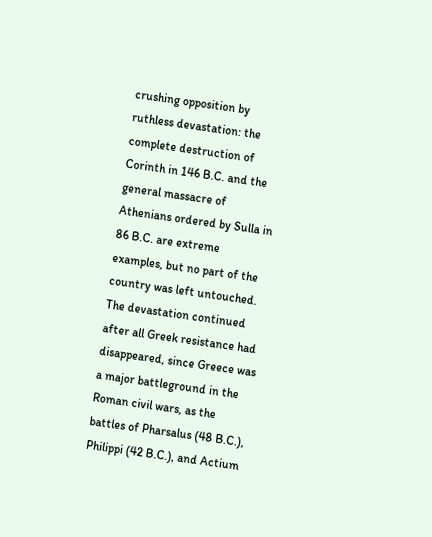crushing opposition by ruthless devastation: the complete destruction of Corinth in 146 B.C. and the general massacre of Athenians ordered by Sulla in 86 B.C. are extreme examples, but no part of the country was left untouched. The devastation continued after all Greek resistance had disappeared, since Greece was a major battleground in the Roman civil wars, as the battles of Pharsalus (48 B.C.), Philippi (42 B.C.), and Actium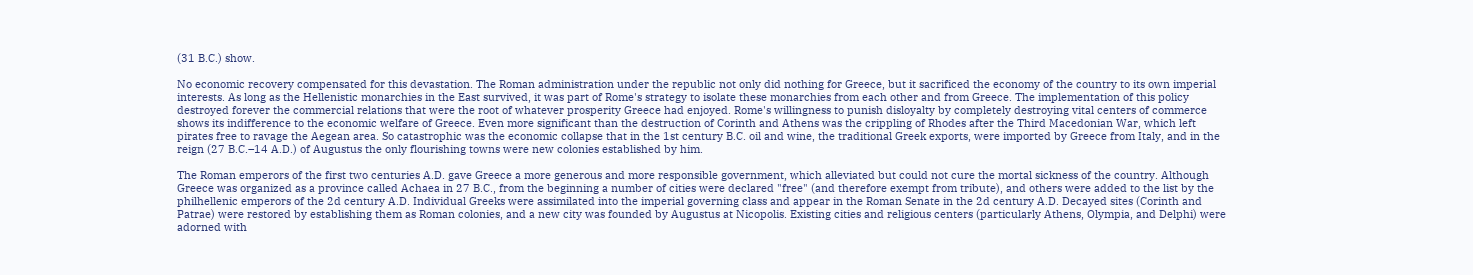(31 B.C.) show.

No economic recovery compensated for this devastation. The Roman administration under the republic not only did nothing for Greece, but it sacrificed the economy of the country to its own imperial interests. As long as the Hellenistic monarchies in the East survived, it was part of Rome's strategy to isolate these monarchies from each other and from Greece. The implementation of this policy destroyed forever the commercial relations that were the root of whatever prosperity Greece had enjoyed. Rome's willingness to punish disloyalty by completely destroying vital centers of commerce shows its indifference to the economic welfare of Greece. Even more significant than the destruction of Corinth and Athens was the crippling of Rhodes after the Third Macedonian War, which left pirates free to ravage the Aegean area. So catastrophic was the economic collapse that in the 1st century B.C. oil and wine, the traditional Greek exports, were imported by Greece from Italy, and in the reign (27 B.C.–14 A.D.) of Augustus the only flourishing towns were new colonies established by him.

The Roman emperors of the first two centuries A.D. gave Greece a more generous and more responsible government, which alleviated but could not cure the mortal sickness of the country. Although Greece was organized as a province called Achaea in 27 B.C., from the beginning a number of cities were declared "free" (and therefore exempt from tribute), and others were added to the list by the philhellenic emperors of the 2d century A.D. Individual Greeks were assimilated into the imperial governing class and appear in the Roman Senate in the 2d century A.D. Decayed sites (Corinth and Patrae) were restored by establishing them as Roman colonies, and a new city was founded by Augustus at Nicopolis. Existing cities and religious centers (particularly Athens, Olympia, and Delphi) were adorned with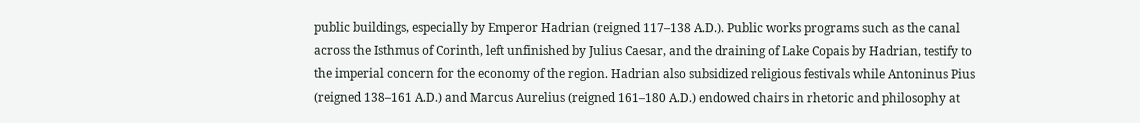public buildings, especially by Emperor Hadrian (reigned 117–138 A.D.). Public works programs such as the canal across the Isthmus of Corinth, left unfinished by Julius Caesar, and the draining of Lake Copais by Hadrian, testify to the imperial concern for the economy of the region. Hadrian also subsidized religious festivals while Antoninus Pius (reigned 138–161 A.D.) and Marcus Aurelius (reigned 161–180 A.D.) endowed chairs in rhetoric and philosophy at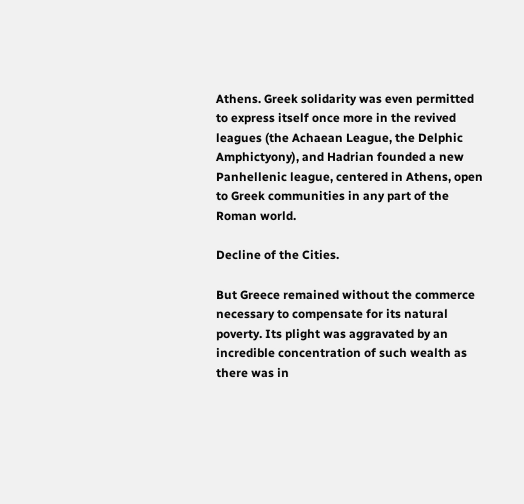Athens. Greek solidarity was even permitted to express itself once more in the revived leagues (the Achaean League, the Delphic Amphictyony), and Hadrian founded a new Panhellenic league, centered in Athens, open to Greek communities in any part of the Roman world.

Decline of the Cities.

But Greece remained without the commerce necessary to compensate for its natural poverty. Its plight was aggravated by an incredible concentration of such wealth as there was in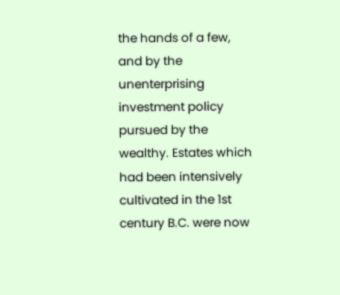the hands of a few, and by the unenterprising investment policy pursued by the wealthy. Estates which had been intensively cultivated in the 1st century B.C. were now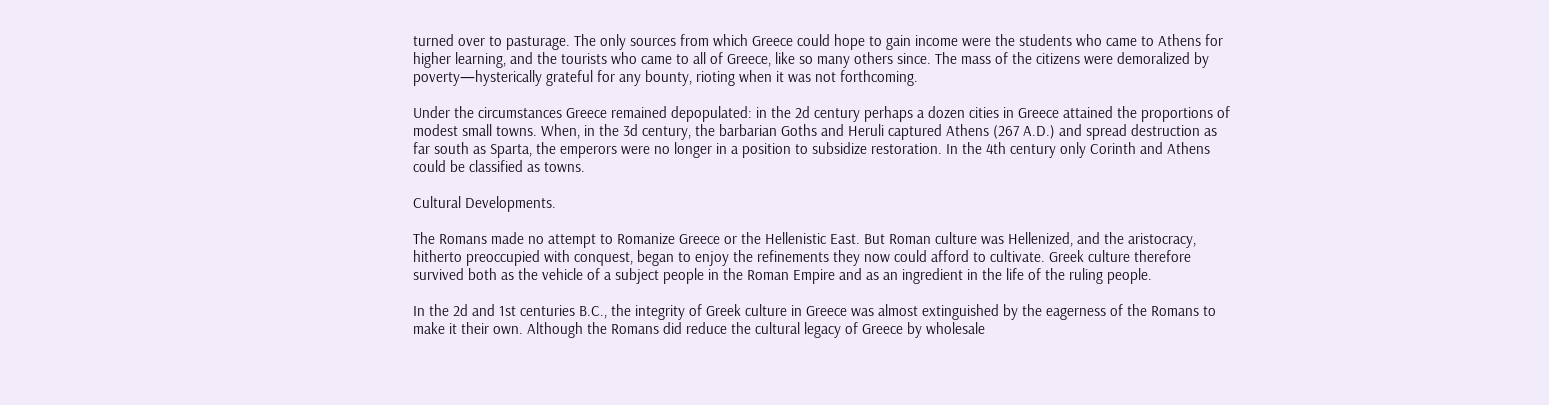turned over to pasturage. The only sources from which Greece could hope to gain income were the students who came to Athens for higher learning, and the tourists who came to all of Greece, like so many others since. The mass of the citizens were demoralized by poverty—hysterically grateful for any bounty, rioting when it was not forthcoming.

Under the circumstances Greece remained depopulated: in the 2d century perhaps a dozen cities in Greece attained the proportions of modest small towns. When, in the 3d century, the barbarian Goths and Heruli captured Athens (267 A.D.) and spread destruction as far south as Sparta, the emperors were no longer in a position to subsidize restoration. In the 4th century only Corinth and Athens could be classified as towns.

Cultural Developments.

The Romans made no attempt to Romanize Greece or the Hellenistic East. But Roman culture was Hellenized, and the aristocracy, hitherto preoccupied with conquest, began to enjoy the refinements they now could afford to cultivate. Greek culture therefore survived both as the vehicle of a subject people in the Roman Empire and as an ingredient in the life of the ruling people.

In the 2d and 1st centuries B.C., the integrity of Greek culture in Greece was almost extinguished by the eagerness of the Romans to make it their own. Although the Romans did reduce the cultural legacy of Greece by wholesale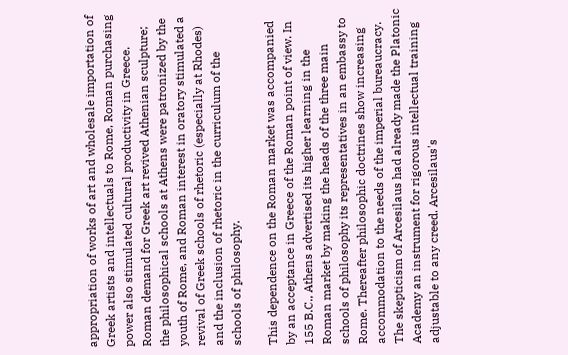appropriation of works of art and wholesale importation of Greek artists and intellectuals to Rome, Roman purchasing power also stimulated cultural productivity in Greece. Roman demand for Greek art revived Athenian sculpture; the philosophical schools at Athens were patronized by the youth of Rome, and Roman interest in oratory stimulated a revival of Greek schools of rhetoric (especially at Rhodes) and the inclusion of rhetoric in the curriculum of the schools of philosophy.

This dependence on the Roman market was accompanied by an acceptance in Greece of the Roman point of view. In 155 B.C., Athens advertised its higher learning in the Roman market by making the heads of the three main schools of philosophy its representatives in an embassy to Rome. Thereafter philosophic doctrines show increasing accommodation to the needs of the imperial bureaucracy. The skepticism of Arcesilaus had already made the Platonic Academy an instrument for rigorous intellectual training adjustable to any creed. Arcesilaus's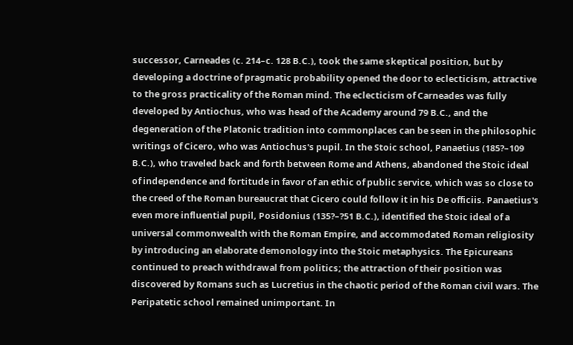successor, Carneades (c. 214–c. 128 B.C.), took the same skeptical position, but by developing a doctrine of pragmatic probability opened the door to eclecticism, attractive to the gross practicality of the Roman mind. The eclecticism of Carneades was fully developed by Antiochus, who was head of the Academy around 79 B.C., and the degeneration of the Platonic tradition into commonplaces can be seen in the philosophic writings of Cicero, who was Antiochus's pupil. In the Stoic school, Panaetius (185?–109 B.C.), who traveled back and forth between Rome and Athens, abandoned the Stoic ideal of independence and fortitude in favor of an ethic of public service, which was so close to the creed of the Roman bureaucrat that Cicero could follow it in his De officiis. Panaetius's even more influential pupil, Posidonius (135?–?51 B.C.), identified the Stoic ideal of a universal commonwealth with the Roman Empire, and accommodated Roman religiosity by introducing an elaborate demonology into the Stoic metaphysics. The Epicureans continued to preach withdrawal from politics; the attraction of their position was discovered by Romans such as Lucretius in the chaotic period of the Roman civil wars. The Peripatetic school remained unimportant. In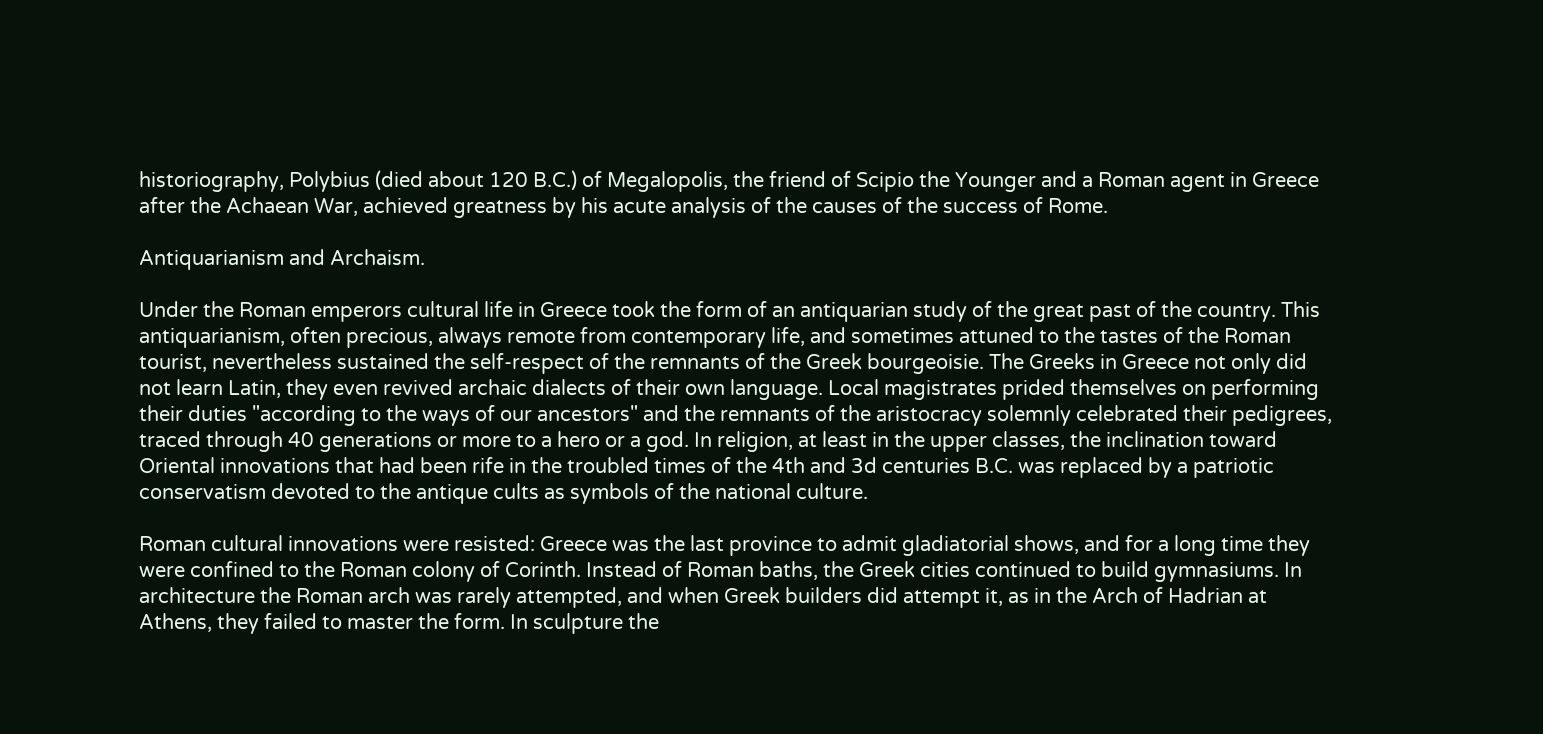historiography, Polybius (died about 120 B.C.) of Megalopolis, the friend of Scipio the Younger and a Roman agent in Greece after the Achaean War, achieved greatness by his acute analysis of the causes of the success of Rome.

Antiquarianism and Archaism.

Under the Roman emperors cultural life in Greece took the form of an antiquarian study of the great past of the country. This antiquarianism, often precious, always remote from contemporary life, and sometimes attuned to the tastes of the Roman tourist, nevertheless sustained the self-respect of the remnants of the Greek bourgeoisie. The Greeks in Greece not only did not learn Latin, they even revived archaic dialects of their own language. Local magistrates prided themselves on performing their duties "according to the ways of our ancestors" and the remnants of the aristocracy solemnly celebrated their pedigrees, traced through 40 generations or more to a hero or a god. In religion, at least in the upper classes, the inclination toward Oriental innovations that had been rife in the troubled times of the 4th and 3d centuries B.C. was replaced by a patriotic conservatism devoted to the antique cults as symbols of the national culture.

Roman cultural innovations were resisted: Greece was the last province to admit gladiatorial shows, and for a long time they were confined to the Roman colony of Corinth. Instead of Roman baths, the Greek cities continued to build gymnasiums. In architecture the Roman arch was rarely attempted, and when Greek builders did attempt it, as in the Arch of Hadrian at Athens, they failed to master the form. In sculpture the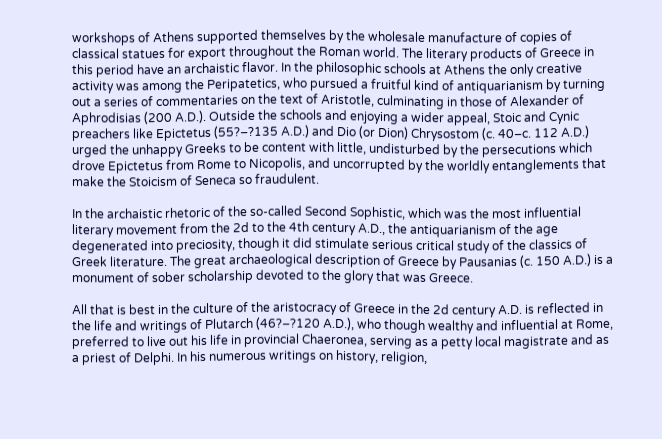workshops of Athens supported themselves by the wholesale manufacture of copies of classical statues for export throughout the Roman world. The literary products of Greece in this period have an archaistic flavor. In the philosophic schools at Athens the only creative activity was among the Peripatetics, who pursued a fruitful kind of antiquarianism by turning out a series of commentaries on the text of Aristotle, culminating in those of Alexander of Aphrodisias (200 A.D.). Outside the schools and enjoying a wider appeal, Stoic and Cynic preachers like Epictetus (55?–?135 A.D.) and Dio (or Dion) Chrysostom (c. 40–c. 112 A.D.) urged the unhappy Greeks to be content with little, undisturbed by the persecutions which drove Epictetus from Rome to Nicopolis, and uncorrupted by the worldly entanglements that make the Stoicism of Seneca so fraudulent.

In the archaistic rhetoric of the so-called Second Sophistic, which was the most influential literary movement from the 2d to the 4th century A.D., the antiquarianism of the age degenerated into preciosity, though it did stimulate serious critical study of the classics of Greek literature. The great archaeological description of Greece by Pausanias (c. 150 A.D.) is a monument of sober scholarship devoted to the glory that was Greece.

All that is best in the culture of the aristocracy of Greece in the 2d century A.D. is reflected in the life and writings of Plutarch (46?–?120 A.D.), who though wealthy and influential at Rome, preferred to live out his life in provincial Chaeronea, serving as a petty local magistrate and as a priest of Delphi. In his numerous writings on history, religion,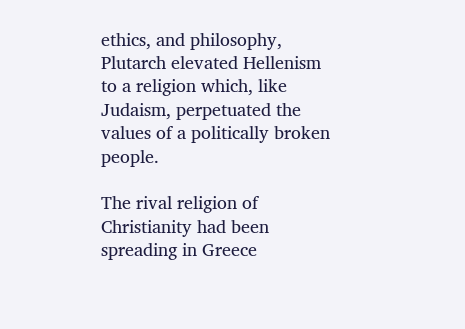ethics, and philosophy, Plutarch elevated Hellenism to a religion which, like Judaism, perpetuated the values of a politically broken people.

The rival religion of Christianity had been spreading in Greece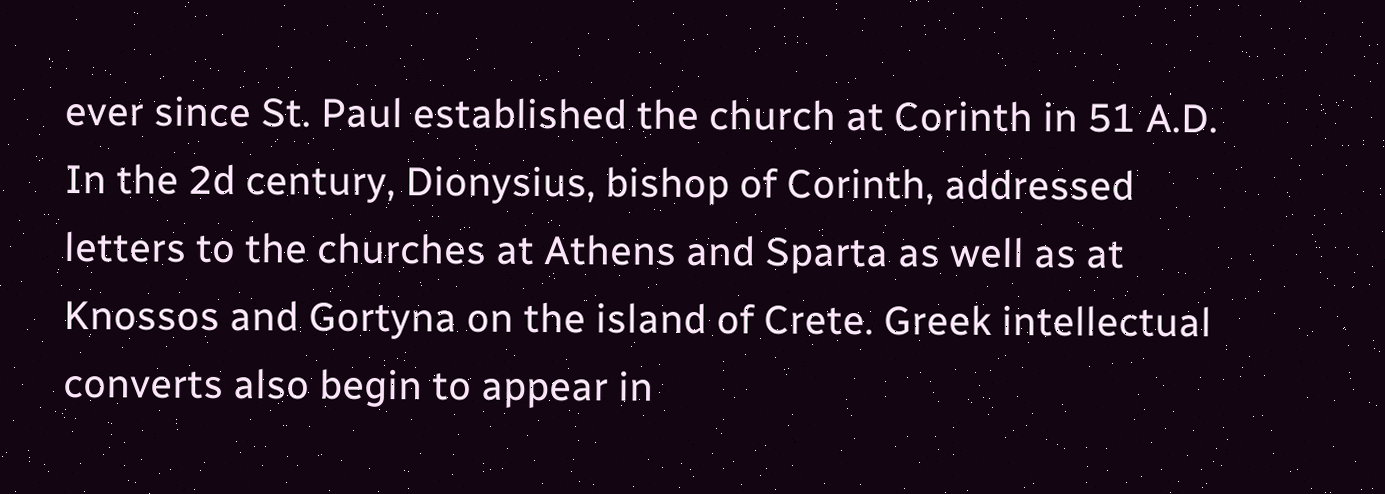ever since St. Paul established the church at Corinth in 51 A.D. In the 2d century, Dionysius, bishop of Corinth, addressed letters to the churches at Athens and Sparta as well as at Knossos and Gortyna on the island of Crete. Greek intellectual converts also begin to appear in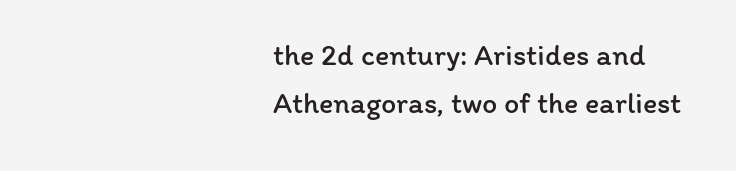the 2d century: Aristides and Athenagoras, two of the earliest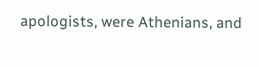apologists, were Athenians, and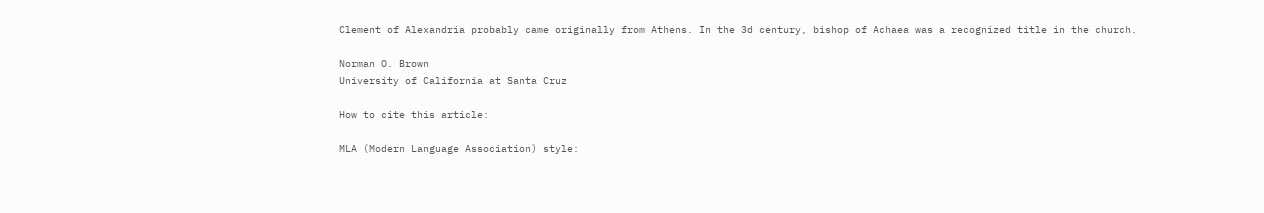Clement of Alexandria probably came originally from Athens. In the 3d century, bishop of Achaea was a recognized title in the church.

Norman O. Brown
University of California at Santa Cruz

How to cite this article:

MLA (Modern Language Association) style: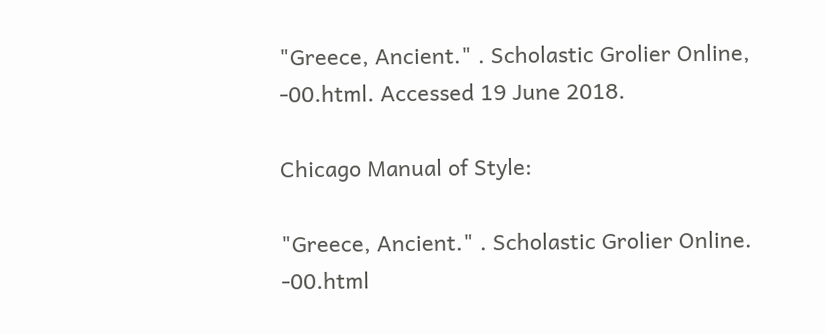"Greece, Ancient." . Scholastic Grolier Online,
-00.html. Accessed 19 June 2018.

Chicago Manual of Style:

"Greece, Ancient." . Scholastic Grolier Online.
-00.html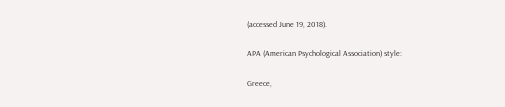(accessed June 19, 2018).

APA (American Psychological Association) style:

Greece,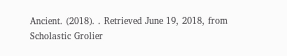Ancient. (2018). . Retrieved June 19, 2018, from Scholastic Grolier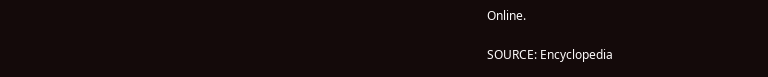Online.

SOURCE: Encyclopedia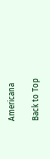Americana

Back to Top